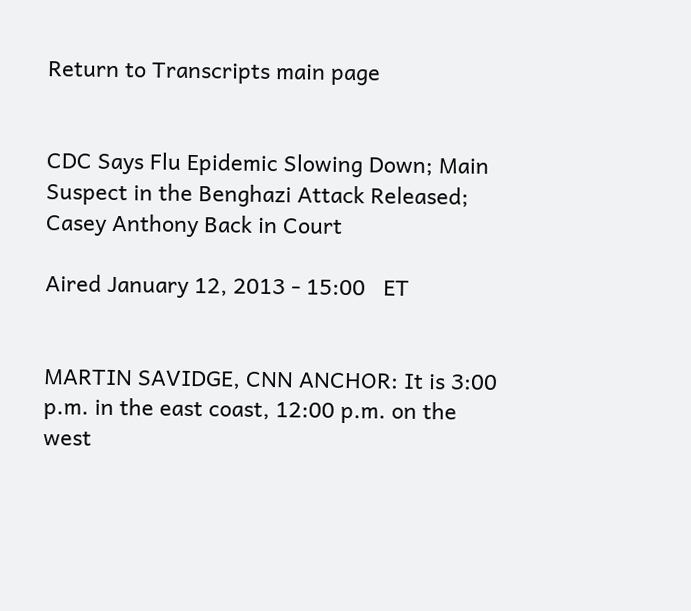Return to Transcripts main page


CDC Says Flu Epidemic Slowing Down; Main Suspect in the Benghazi Attack Released; Casey Anthony Back in Court

Aired January 12, 2013 - 15:00   ET


MARTIN SAVIDGE, CNN ANCHOR: It is 3:00 p.m. in the east coast, 12:00 p.m. on the west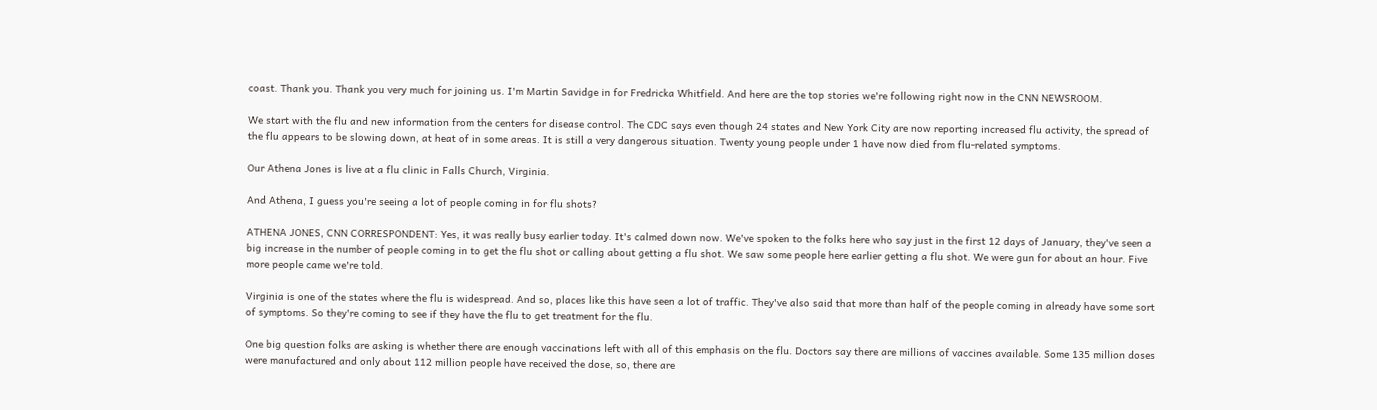coast. Thank you. Thank you very much for joining us. I'm Martin Savidge in for Fredricka Whitfield. And here are the top stories we're following right now in the CNN NEWSROOM.

We start with the flu and new information from the centers for disease control. The CDC says even though 24 states and New York City are now reporting increased flu activity, the spread of the flu appears to be slowing down, at heat of in some areas. It is still a very dangerous situation. Twenty young people under 1 have now died from flu-related symptoms.

Our Athena Jones is live at a flu clinic in Falls Church, Virginia.

And Athena, I guess you're seeing a lot of people coming in for flu shots?

ATHENA JONES, CNN CORRESPONDENT: Yes, it was really busy earlier today. It's calmed down now. We've spoken to the folks here who say just in the first 12 days of January, they've seen a big increase in the number of people coming in to get the flu shot or calling about getting a flu shot. We saw some people here earlier getting a flu shot. We were gun for about an hour. Five more people came we're told.

Virginia is one of the states where the flu is widespread. And so, places like this have seen a lot of traffic. They've also said that more than half of the people coming in already have some sort of symptoms. So they're coming to see if they have the flu to get treatment for the flu.

One big question folks are asking is whether there are enough vaccinations left with all of this emphasis on the flu. Doctors say there are millions of vaccines available. Some 135 million doses were manufactured and only about 112 million people have received the dose, so, there are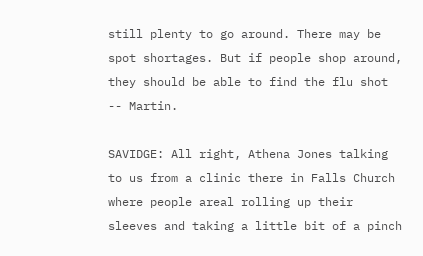still plenty to go around. There may be spot shortages. But if people shop around, they should be able to find the flu shot -- Martin.

SAVIDGE: All right, Athena Jones talking to us from a clinic there in Falls Church where people areal rolling up their sleeves and taking a little bit of a pinch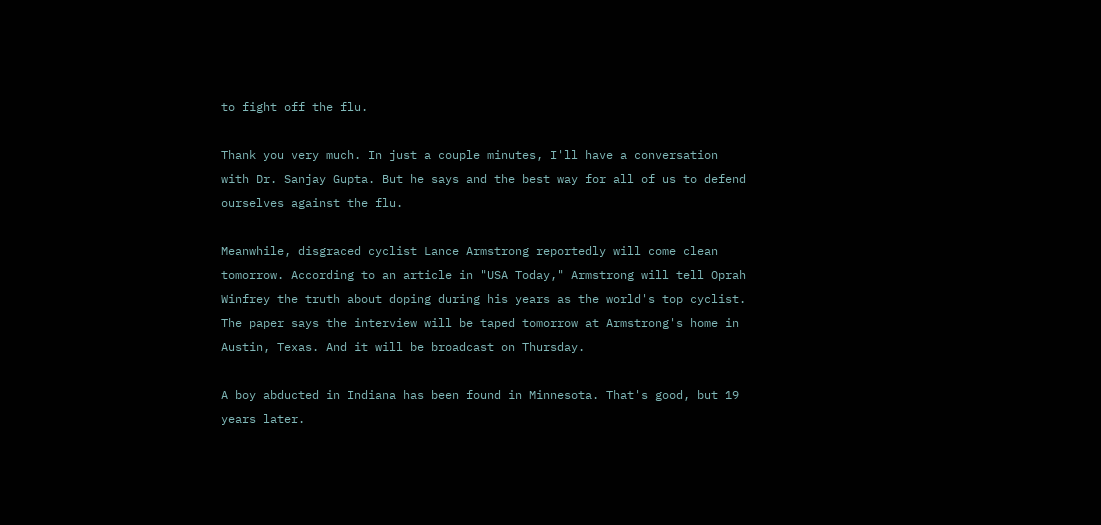to fight off the flu.

Thank you very much. In just a couple minutes, I'll have a conversation with Dr. Sanjay Gupta. But he says and the best way for all of us to defend ourselves against the flu.

Meanwhile, disgraced cyclist Lance Armstrong reportedly will come clean tomorrow. According to an article in "USA Today," Armstrong will tell Oprah Winfrey the truth about doping during his years as the world's top cyclist. The paper says the interview will be taped tomorrow at Armstrong's home in Austin, Texas. And it will be broadcast on Thursday.

A boy abducted in Indiana has been found in Minnesota. That's good, but 19 years later.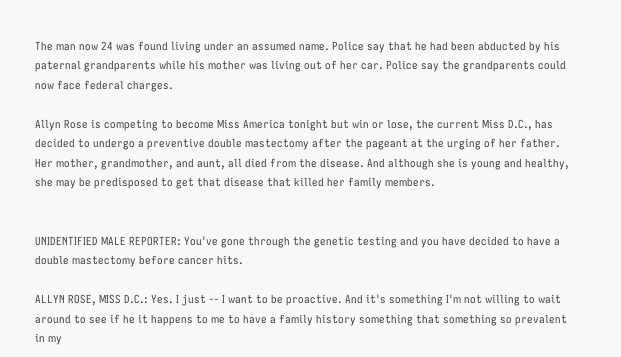The man now 24 was found living under an assumed name. Police say that he had been abducted by his paternal grandparents while his mother was living out of her car. Police say the grandparents could now face federal charges.

Allyn Rose is competing to become Miss America tonight but win or lose, the current Miss D.C., has decided to undergo a preventive double mastectomy after the pageant at the urging of her father. Her mother, grandmother, and aunt, all died from the disease. And although she is young and healthy, she may be predisposed to get that disease that killed her family members.


UNIDENTIFIED MALE REPORTER: You've gone through the genetic testing and you have decided to have a double mastectomy before cancer hits.

ALLYN ROSE, MISS D.C.: Yes. I just -- I want to be proactive. And it's something I'm not willing to wait around to see if he it happens to me to have a family history something that something so prevalent in my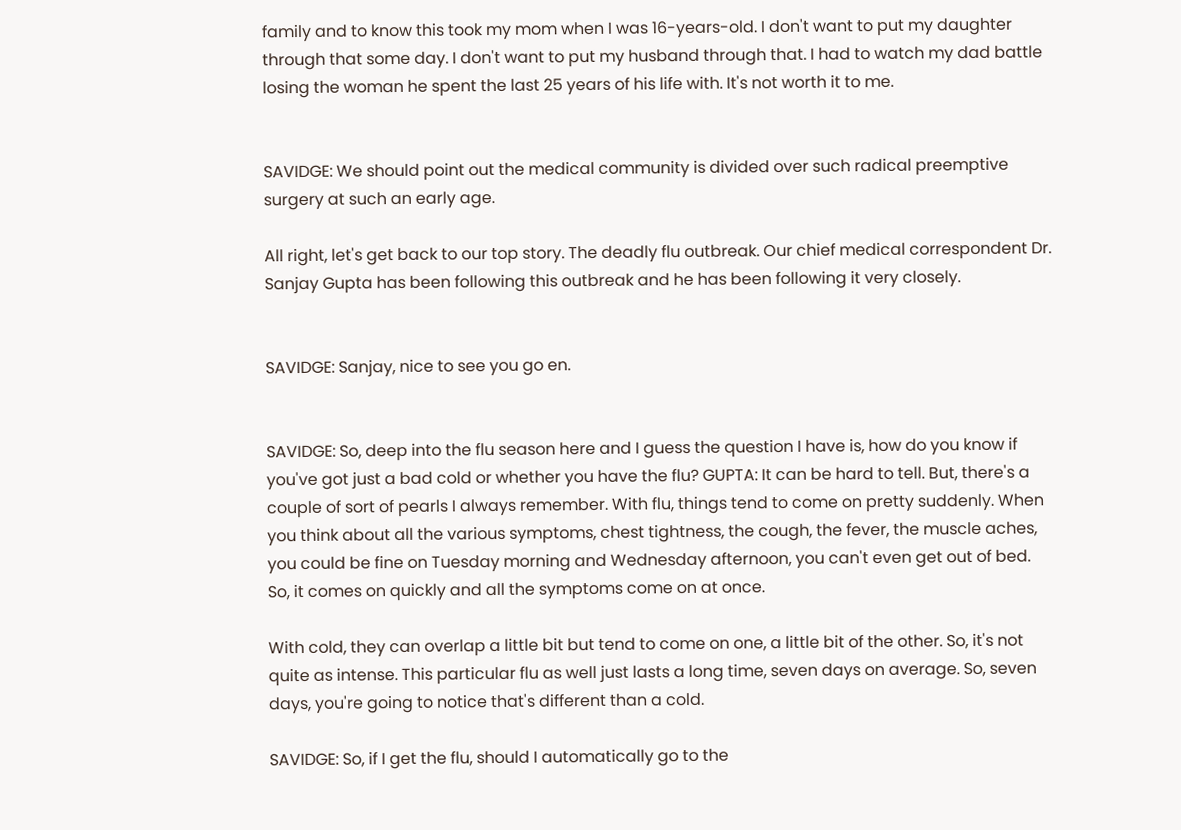family and to know this took my mom when I was 16-years-old. I don't want to put my daughter through that some day. I don't want to put my husband through that. I had to watch my dad battle losing the woman he spent the last 25 years of his life with. It's not worth it to me.


SAVIDGE: We should point out the medical community is divided over such radical preemptive surgery at such an early age.

All right, let's get back to our top story. The deadly flu outbreak. Our chief medical correspondent Dr. Sanjay Gupta has been following this outbreak and he has been following it very closely.


SAVIDGE: Sanjay, nice to see you go en.


SAVIDGE: So, deep into the flu season here and I guess the question I have is, how do you know if you've got just a bad cold or whether you have the flu? GUPTA: It can be hard to tell. But, there's a couple of sort of pearls I always remember. With flu, things tend to come on pretty suddenly. When you think about all the various symptoms, chest tightness, the cough, the fever, the muscle aches, you could be fine on Tuesday morning and Wednesday afternoon, you can't even get out of bed. So, it comes on quickly and all the symptoms come on at once.

With cold, they can overlap a little bit but tend to come on one, a little bit of the other. So, it's not quite as intense. This particular flu as well just lasts a long time, seven days on average. So, seven days, you're going to notice that's different than a cold.

SAVIDGE: So, if I get the flu, should I automatically go to the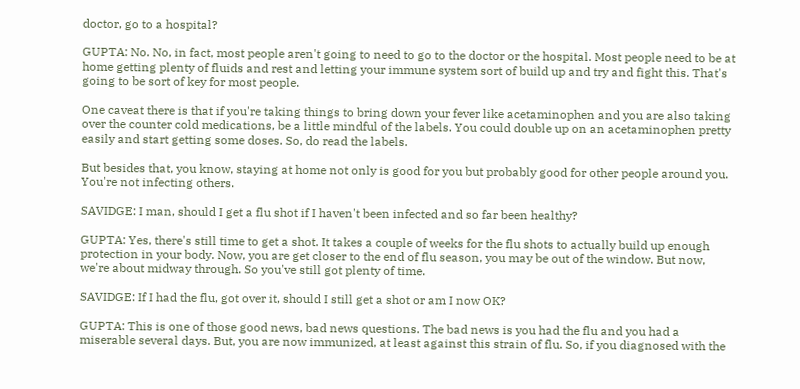doctor, go to a hospital?

GUPTA: No. No, in fact, most people aren't going to need to go to the doctor or the hospital. Most people need to be at home getting plenty of fluids and rest and letting your immune system sort of build up and try and fight this. That's going to be sort of key for most people.

One caveat there is that if you're taking things to bring down your fever like acetaminophen and you are also taking over the counter cold medications, be a little mindful of the labels. You could double up on an acetaminophen pretty easily and start getting some doses. So, do read the labels.

But besides that, you know, staying at home not only is good for you but probably good for other people around you. You're not infecting others.

SAVIDGE: I man, should I get a flu shot if I haven't been infected and so far been healthy?

GUPTA: Yes, there's still time to get a shot. It takes a couple of weeks for the flu shots to actually build up enough protection in your body. Now, you are get closer to the end of flu season, you may be out of the window. But now, we're about midway through. So you've still got plenty of time.

SAVIDGE: If I had the flu, got over it, should I still get a shot or am I now OK?

GUPTA: This is one of those good news, bad news questions. The bad news is you had the flu and you had a miserable several days. But, you are now immunized, at least against this strain of flu. So, if you diagnosed with the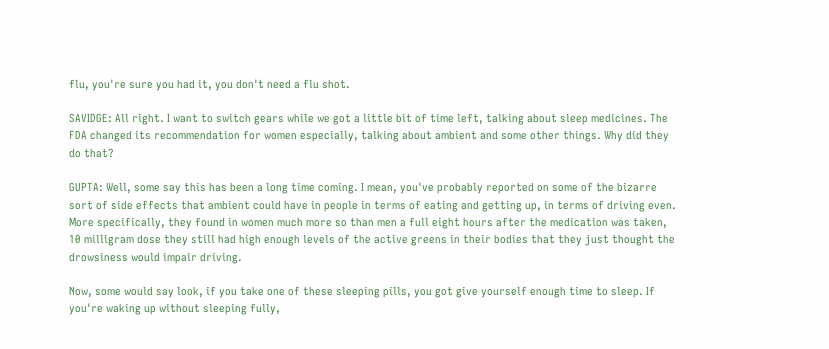flu, you're sure you had it, you don't need a flu shot.

SAVIDGE: All right. I want to switch gears while we got a little bit of time left, talking about sleep medicines. The FDA changed its recommendation for women especially, talking about ambient and some other things. Why did they do that?

GUPTA: Well, some say this has been a long time coming. I mean, you've probably reported on some of the bizarre sort of side effects that ambient could have in people in terms of eating and getting up, in terms of driving even. More specifically, they found in women much more so than men a full eight hours after the medication was taken, 10 milligram dose they still had high enough levels of the active greens in their bodies that they just thought the drowsiness would impair driving.

Now, some would say look, if you take one of these sleeping pills, you got give yourself enough time to sleep. If you're waking up without sleeping fully,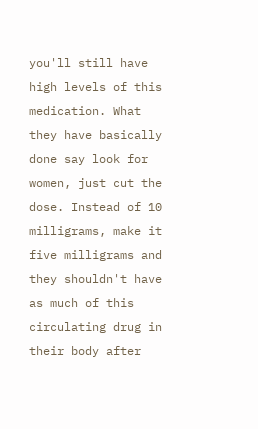you'll still have high levels of this medication. What they have basically done say look for women, just cut the dose. Instead of 10 milligrams, make it five milligrams and they shouldn't have as much of this circulating drug in their body after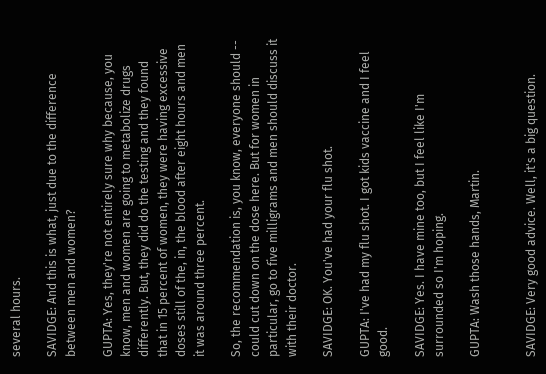several hours.

SAVIDGE: And this is what, just due to the difference between men and women?

GUPTA: Yes, they're not entirely sure why because, you know, men and women are going to metabolize drugs differently. But, they did do the testing and they found that in 15 percent of women, they were having excessive doses still of the, in, the blood after eight hours and men it was around three percent.

So, the recommendation is, you know, everyone should -- could cut down on the dose here. But for women in particular, go to five milligrams and men should discuss it with their doctor.

SAVIDGE: OK. You've had your flu shot.

GUPTA: I've had my flu shot. I got kids vaccine and I feel good.

SAVIDGE: Yes. I have mine too, but I feel like I'm surrounded so I'm hoping.

GUPTA: Wash those hands, Martin.


SAVIDGE: Very good advice. Well, it's a big question.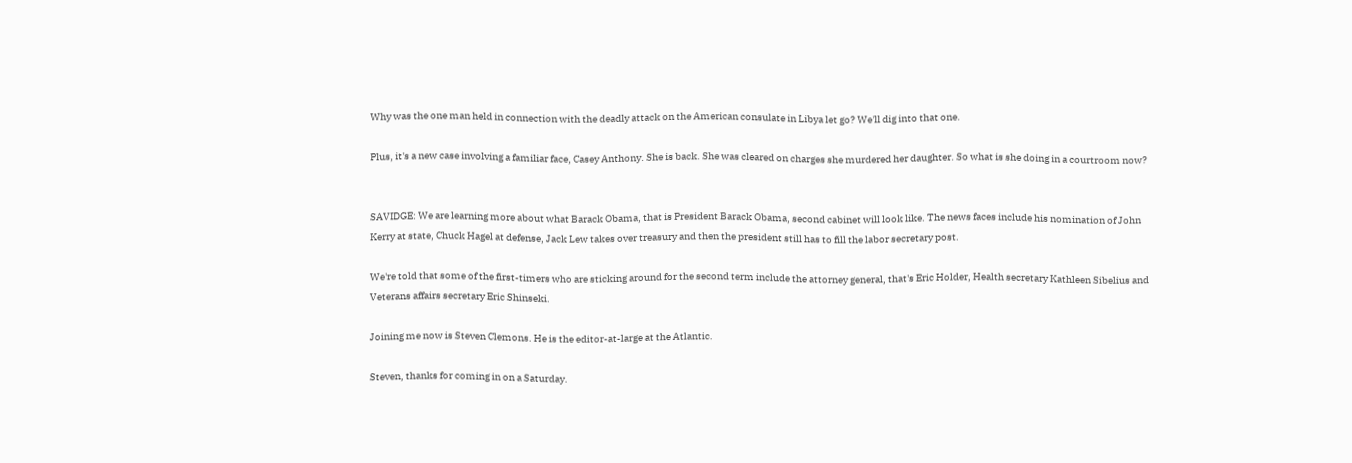Why was the one man held in connection with the deadly attack on the American consulate in Libya let go? We'll dig into that one.

Plus, it's a new case involving a familiar face, Casey Anthony. She is back. She was cleared on charges she murdered her daughter. So what is she doing in a courtroom now?


SAVIDGE: We are learning more about what Barack Obama, that is President Barack Obama, second cabinet will look like. The news faces include his nomination of John Kerry at state, Chuck Hagel at defense, Jack Lew takes over treasury and then the president still has to fill the labor secretary post.

We're told that some of the first-timers who are sticking around for the second term include the attorney general, that's Eric Holder, Health secretary Kathleen Sibelius and Veterans affairs secretary Eric Shinseki.

Joining me now is Steven Clemons. He is the editor-at-large at the Atlantic.

Steven, thanks for coming in on a Saturday.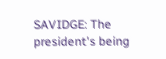SAVIDGE: The president's being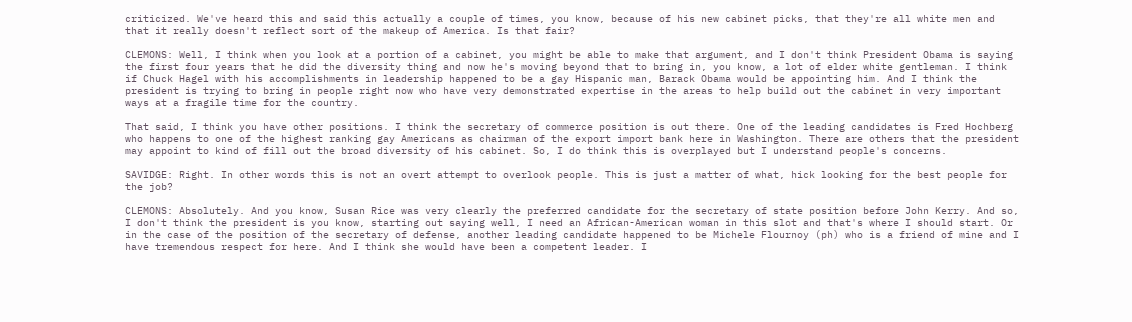criticized. We've heard this and said this actually a couple of times, you know, because of his new cabinet picks, that they're all white men and that it really doesn't reflect sort of the makeup of America. Is that fair?

CLEMONS: Well, I think when you look at a portion of a cabinet, you might be able to make that argument, and I don't think President Obama is saying the first four years that he did the diversity thing and now he's moving beyond that to bring in, you know, a lot of elder white gentleman. I think if Chuck Hagel with his accomplishments in leadership happened to be a gay Hispanic man, Barack Obama would be appointing him. And I think the president is trying to bring in people right now who have very demonstrated expertise in the areas to help build out the cabinet in very important ways at a fragile time for the country.

That said, I think you have other positions. I think the secretary of commerce position is out there. One of the leading candidates is Fred Hochberg who happens to one of the highest ranking gay Americans as chairman of the export import bank here in Washington. There are others that the president may appoint to kind of fill out the broad diversity of his cabinet. So, I do think this is overplayed but I understand people's concerns.

SAVIDGE: Right. In other words this is not an overt attempt to overlook people. This is just a matter of what, hick looking for the best people for the job?

CLEMONS: Absolutely. And you know, Susan Rice was very clearly the preferred candidate for the secretary of state position before John Kerry. And so, I don't think the president is you know, starting out saying well, I need an African-American woman in this slot and that's where I should start. Or in the case of the position of the secretary of defense, another leading candidate happened to be Michele Flournoy (ph) who is a friend of mine and I have tremendous respect for here. And I think she would have been a competent leader. I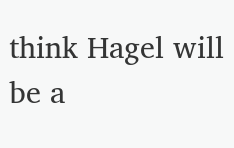think Hagel will be a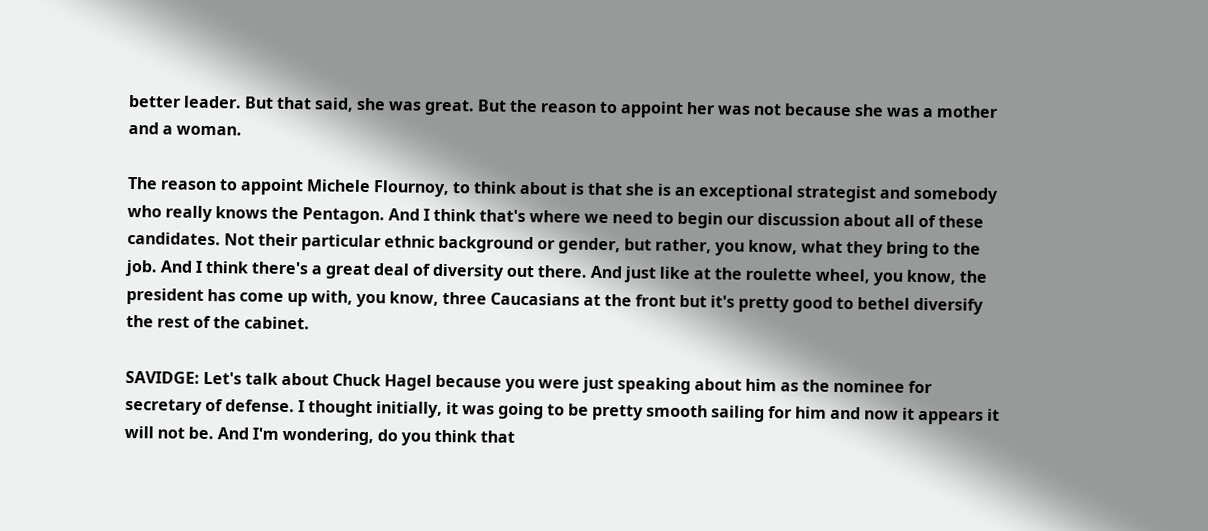better leader. But that said, she was great. But the reason to appoint her was not because she was a mother and a woman.

The reason to appoint Michele Flournoy, to think about is that she is an exceptional strategist and somebody who really knows the Pentagon. And I think that's where we need to begin our discussion about all of these candidates. Not their particular ethnic background or gender, but rather, you know, what they bring to the job. And I think there's a great deal of diversity out there. And just like at the roulette wheel, you know, the president has come up with, you know, three Caucasians at the front but it's pretty good to bethel diversify the rest of the cabinet.

SAVIDGE: Let's talk about Chuck Hagel because you were just speaking about him as the nominee for secretary of defense. I thought initially, it was going to be pretty smooth sailing for him and now it appears it will not be. And I'm wondering, do you think that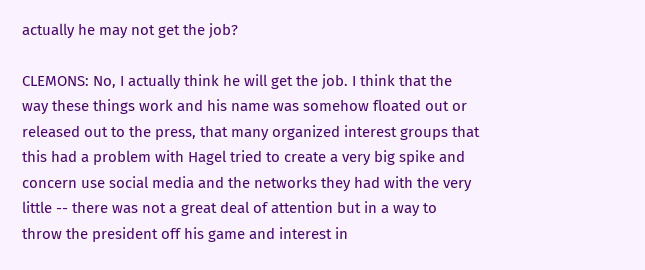actually he may not get the job?

CLEMONS: No, I actually think he will get the job. I think that the way these things work and his name was somehow floated out or released out to the press, that many organized interest groups that this had a problem with Hagel tried to create a very big spike and concern use social media and the networks they had with the very little -- there was not a great deal of attention but in a way to throw the president off his game and interest in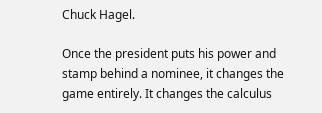Chuck Hagel.

Once the president puts his power and stamp behind a nominee, it changes the game entirely. It changes the calculus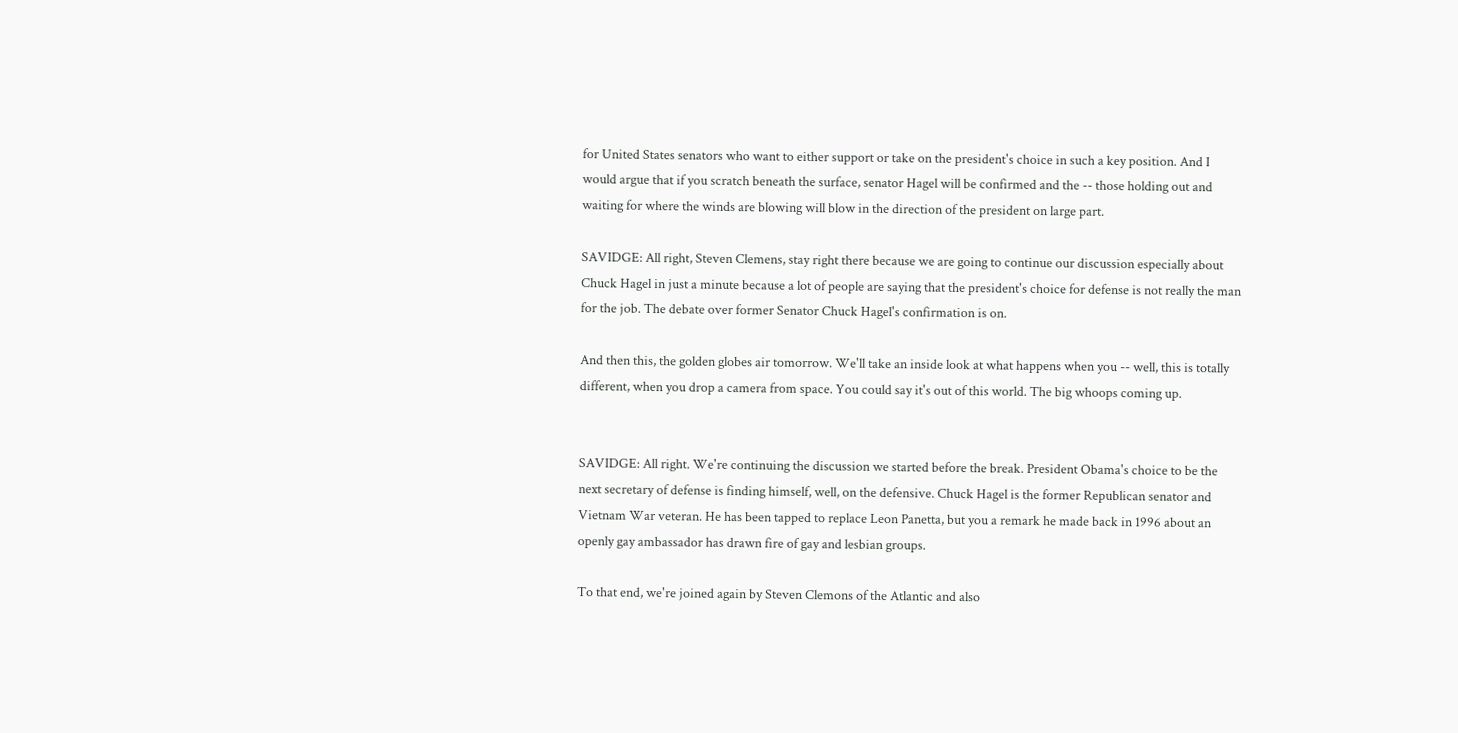for United States senators who want to either support or take on the president's choice in such a key position. And I would argue that if you scratch beneath the surface, senator Hagel will be confirmed and the -- those holding out and waiting for where the winds are blowing will blow in the direction of the president on large part.

SAVIDGE: All right, Steven Clemens, stay right there because we are going to continue our discussion especially about Chuck Hagel in just a minute because a lot of people are saying that the president's choice for defense is not really the man for the job. The debate over former Senator Chuck Hagel's confirmation is on.

And then this, the golden globes air tomorrow. We'll take an inside look at what happens when you -- well, this is totally different, when you drop a camera from space. You could say it's out of this world. The big whoops coming up.


SAVIDGE: All right. We're continuing the discussion we started before the break. President Obama's choice to be the next secretary of defense is finding himself, well, on the defensive. Chuck Hagel is the former Republican senator and Vietnam War veteran. He has been tapped to replace Leon Panetta, but you a remark he made back in 1996 about an openly gay ambassador has drawn fire of gay and lesbian groups.

To that end, we're joined again by Steven Clemons of the Atlantic and also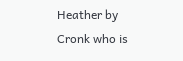Heather by Cronk who is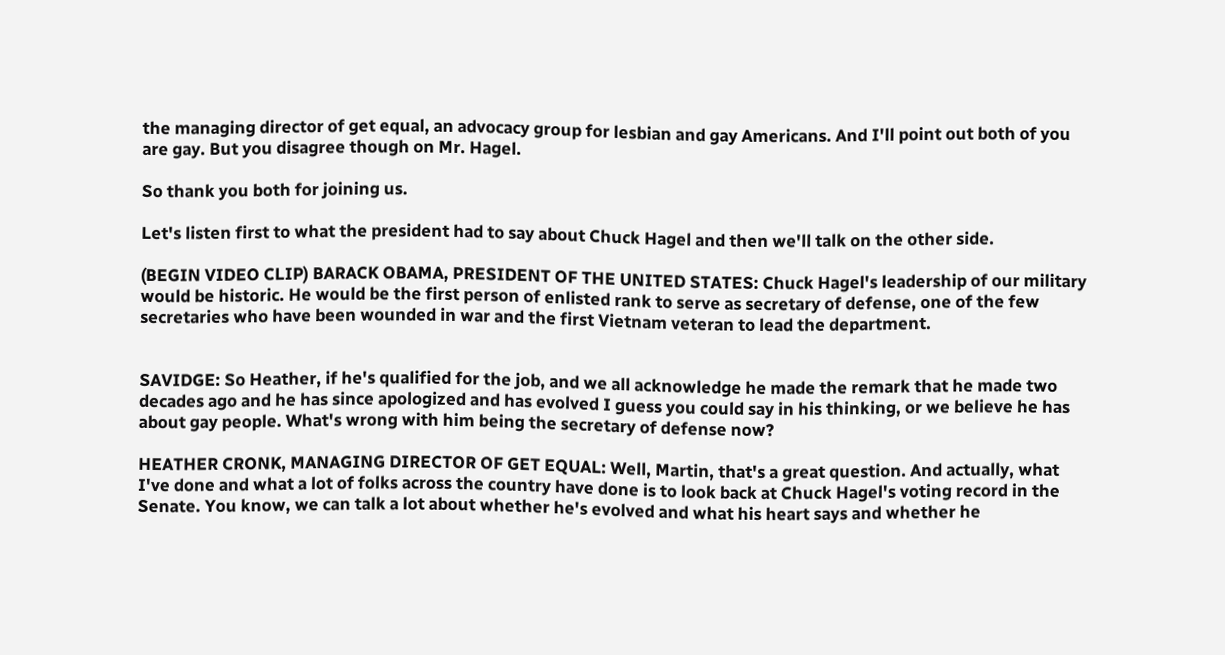the managing director of get equal, an advocacy group for lesbian and gay Americans. And I'll point out both of you are gay. But you disagree though on Mr. Hagel.

So thank you both for joining us.

Let's listen first to what the president had to say about Chuck Hagel and then we'll talk on the other side.

(BEGIN VIDEO CLIP) BARACK OBAMA, PRESIDENT OF THE UNITED STATES: Chuck Hagel's leadership of our military would be historic. He would be the first person of enlisted rank to serve as secretary of defense, one of the few secretaries who have been wounded in war and the first Vietnam veteran to lead the department.


SAVIDGE: So Heather, if he's qualified for the job, and we all acknowledge he made the remark that he made two decades ago and he has since apologized and has evolved I guess you could say in his thinking, or we believe he has about gay people. What's wrong with him being the secretary of defense now?

HEATHER CRONK, MANAGING DIRECTOR OF GET EQUAL: Well, Martin, that's a great question. And actually, what I've done and what a lot of folks across the country have done is to look back at Chuck Hagel's voting record in the Senate. You know, we can talk a lot about whether he's evolved and what his heart says and whether he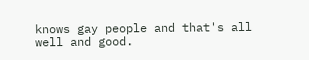knows gay people and that's all well and good.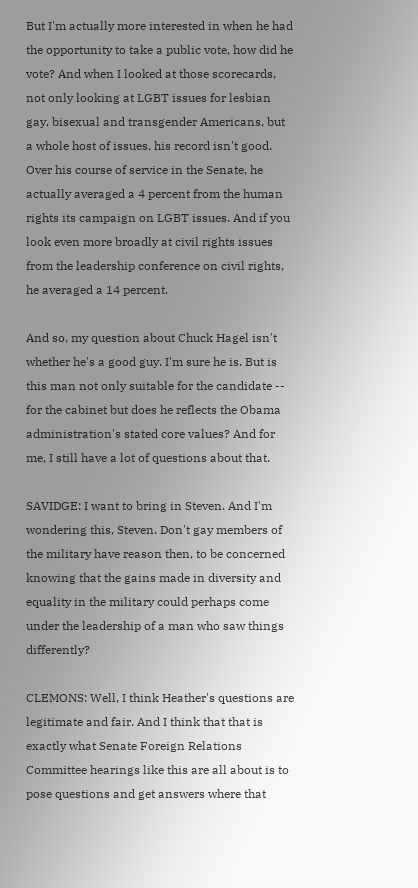But I'm actually more interested in when he had the opportunity to take a public vote, how did he vote? And when I looked at those scorecards, not only looking at LGBT issues for lesbian gay, bisexual and transgender Americans, but a whole host of issues, his record isn't good. Over his course of service in the Senate, he actually averaged a 4 percent from the human rights its campaign on LGBT issues. And if you look even more broadly at civil rights issues from the leadership conference on civil rights, he averaged a 14 percent.

And so, my question about Chuck Hagel isn't whether he's a good guy. I'm sure he is. But is this man not only suitable for the candidate -- for the cabinet but does he reflects the Obama administration's stated core values? And for me, I still have a lot of questions about that.

SAVIDGE: I want to bring in Steven. And I'm wondering this, Steven. Don't gay members of the military have reason then, to be concerned knowing that the gains made in diversity and equality in the military could perhaps come under the leadership of a man who saw things differently?

CLEMONS: Well, I think Heather's questions are legitimate and fair. And I think that that is exactly what Senate Foreign Relations Committee hearings like this are all about is to pose questions and get answers where that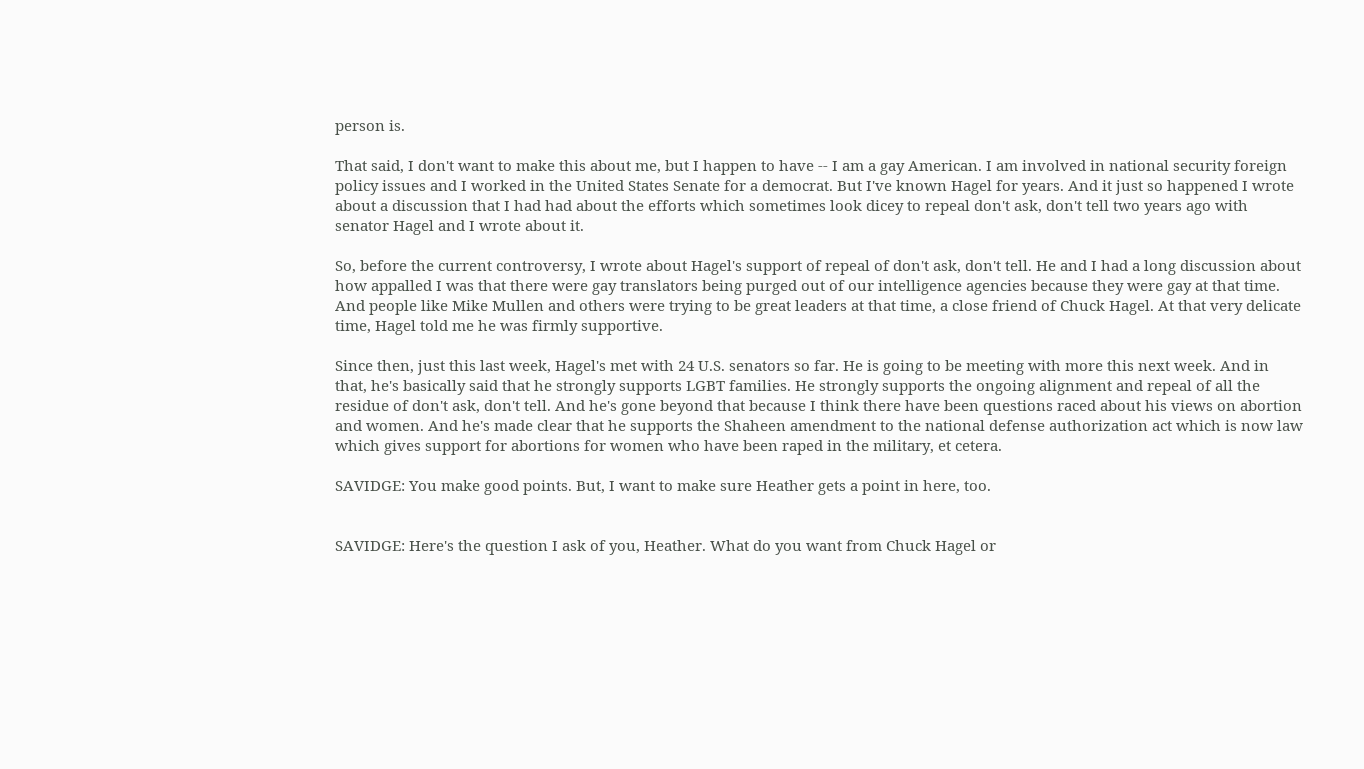person is.

That said, I don't want to make this about me, but I happen to have -- I am a gay American. I am involved in national security foreign policy issues and I worked in the United States Senate for a democrat. But I've known Hagel for years. And it just so happened I wrote about a discussion that I had had about the efforts which sometimes look dicey to repeal don't ask, don't tell two years ago with senator Hagel and I wrote about it.

So, before the current controversy, I wrote about Hagel's support of repeal of don't ask, don't tell. He and I had a long discussion about how appalled I was that there were gay translators being purged out of our intelligence agencies because they were gay at that time. And people like Mike Mullen and others were trying to be great leaders at that time, a close friend of Chuck Hagel. At that very delicate time, Hagel told me he was firmly supportive.

Since then, just this last week, Hagel's met with 24 U.S. senators so far. He is going to be meeting with more this next week. And in that, he's basically said that he strongly supports LGBT families. He strongly supports the ongoing alignment and repeal of all the residue of don't ask, don't tell. And he's gone beyond that because I think there have been questions raced about his views on abortion and women. And he's made clear that he supports the Shaheen amendment to the national defense authorization act which is now law which gives support for abortions for women who have been raped in the military, et cetera.

SAVIDGE: You make good points. But, I want to make sure Heather gets a point in here, too.


SAVIDGE: Here's the question I ask of you, Heather. What do you want from Chuck Hagel or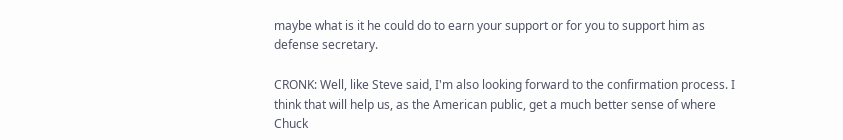maybe what is it he could do to earn your support or for you to support him as defense secretary.

CRONK: Well, like Steve said, I'm also looking forward to the confirmation process. I think that will help us, as the American public, get a much better sense of where Chuck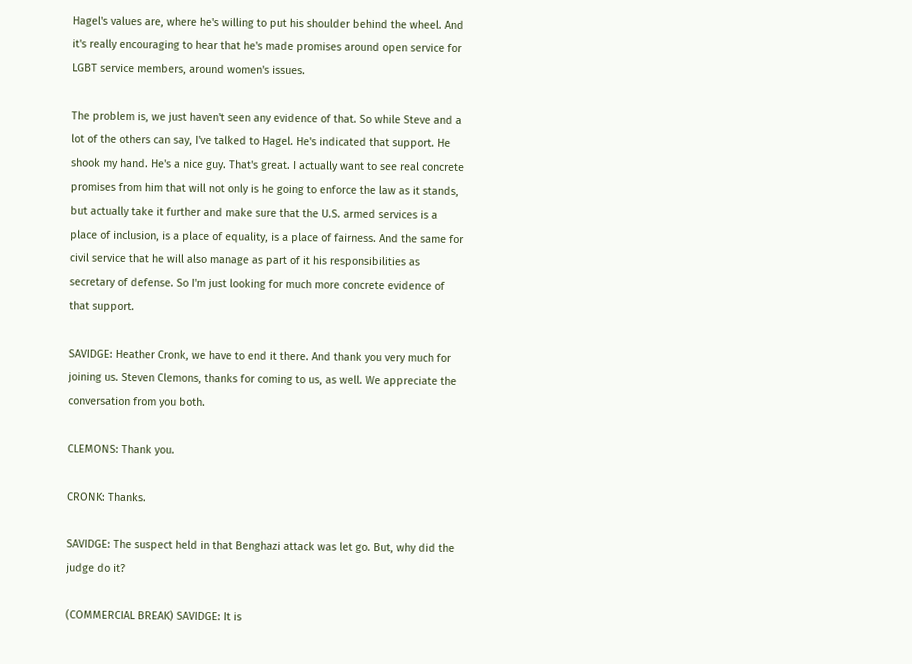Hagel's values are, where he's willing to put his shoulder behind the wheel. And it's really encouraging to hear that he's made promises around open service for LGBT service members, around women's issues.

The problem is, we just haven't seen any evidence of that. So while Steve and a lot of the others can say, I've talked to Hagel. He's indicated that support. He shook my hand. He's a nice guy. That's great. I actually want to see real concrete promises from him that will not only is he going to enforce the law as it stands, but actually take it further and make sure that the U.S. armed services is a place of inclusion, is a place of equality, is a place of fairness. And the same for civil service that he will also manage as part of it his responsibilities as secretary of defense. So I'm just looking for much more concrete evidence of that support.

SAVIDGE: Heather Cronk, we have to end it there. And thank you very much for joining us. Steven Clemons, thanks for coming to us, as well. We appreciate the conversation from you both.

CLEMONS: Thank you.

CRONK: Thanks.

SAVIDGE: The suspect held in that Benghazi attack was let go. But, why did the judge do it?

(COMMERCIAL BREAK) SAVIDGE: It is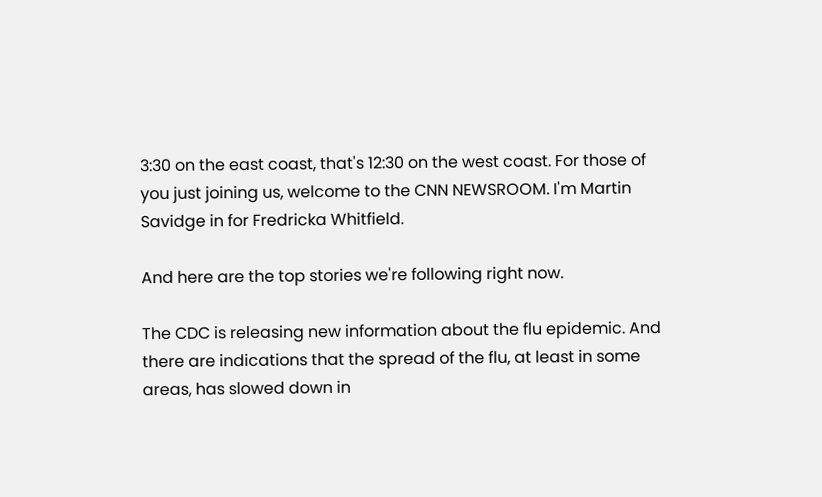3:30 on the east coast, that's 12:30 on the west coast. For those of you just joining us, welcome to the CNN NEWSROOM. I'm Martin Savidge in for Fredricka Whitfield.

And here are the top stories we're following right now.

The CDC is releasing new information about the flu epidemic. And there are indications that the spread of the flu, at least in some areas, has slowed down in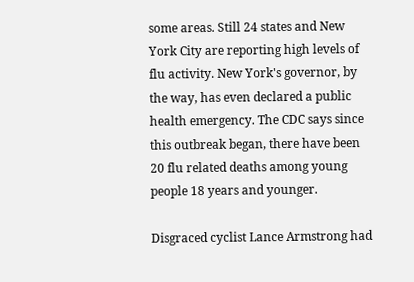some areas. Still 24 states and New York City are reporting high levels of flu activity. New York's governor, by the way, has even declared a public health emergency. The CDC says since this outbreak began, there have been 20 flu related deaths among young people 18 years and younger.

Disgraced cyclist Lance Armstrong had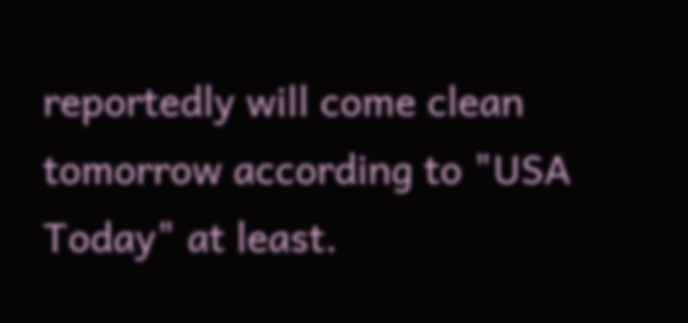reportedly will come clean tomorrow according to "USA Today" at least.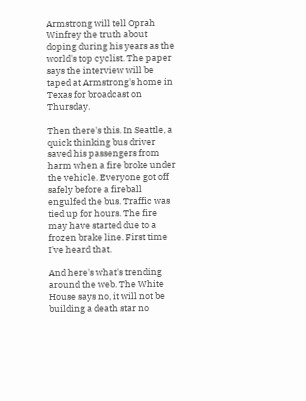Armstrong will tell Oprah Winfrey the truth about doping during his years as the world's top cyclist. The paper says the interview will be taped at Armstrong's home in Texas for broadcast on Thursday.

Then there's this. In Seattle, a quick thinking bus driver saved his passengers from harm when a fire broke under the vehicle. Everyone got off safely before a fireball engulfed the bus. Traffic was tied up for hours. The fire may have started due to a frozen brake line. First time I've heard that.

And here's what's trending around the web. The White House says no, it will not be building a death star no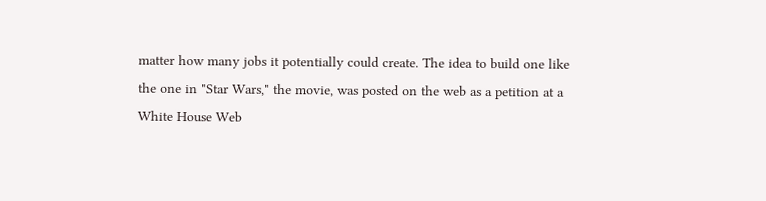matter how many jobs it potentially could create. The idea to build one like the one in "Star Wars," the movie, was posted on the web as a petition at a White House Web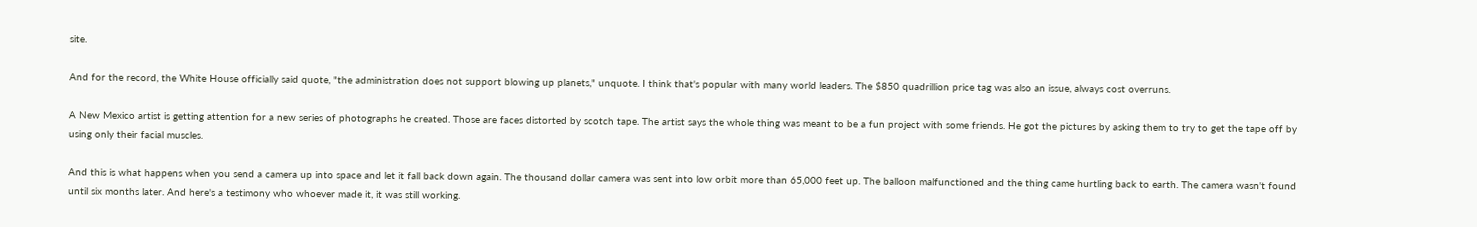site.

And for the record, the White House officially said quote, "the administration does not support blowing up planets," unquote. I think that's popular with many world leaders. The $850 quadrillion price tag was also an issue, always cost overruns.

A New Mexico artist is getting attention for a new series of photographs he created. Those are faces distorted by scotch tape. The artist says the whole thing was meant to be a fun project with some friends. He got the pictures by asking them to try to get the tape off by using only their facial muscles.

And this is what happens when you send a camera up into space and let it fall back down again. The thousand dollar camera was sent into low orbit more than 65,000 feet up. The balloon malfunctioned and the thing came hurtling back to earth. The camera wasn't found until six months later. And here's a testimony who whoever made it, it was still working.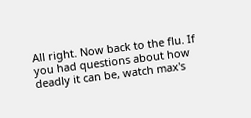All right. Now back to the flu. If you had questions about how deadly it can be, watch max's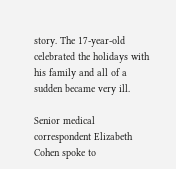story. The 17-year-old celebrated the holidays with his family and all of a sudden became very ill.

Senior medical correspondent Elizabeth Cohen spoke to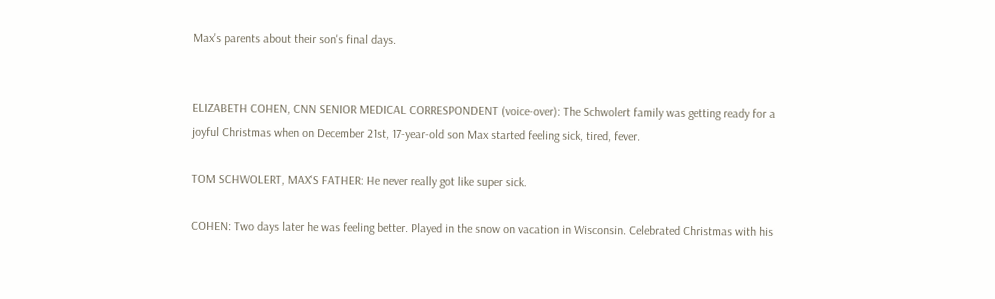Max's parents about their son's final days.


ELIZABETH COHEN, CNN SENIOR MEDICAL CORRESPONDENT (voice-over): The Schwolert family was getting ready for a joyful Christmas when on December 21st, 17-year-old son Max started feeling sick, tired, fever.

TOM SCHWOLERT, MAX'S FATHER: He never really got like super sick.

COHEN: Two days later he was feeling better. Played in the snow on vacation in Wisconsin. Celebrated Christmas with his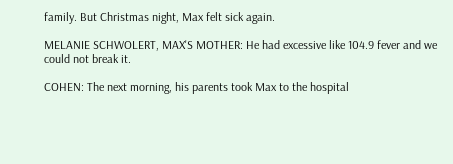family. But Christmas night, Max felt sick again.

MELANIE SCHWOLERT, MAX'S MOTHER: He had excessive like 104.9 fever and we could not break it.

COHEN: The next morning, his parents took Max to the hospital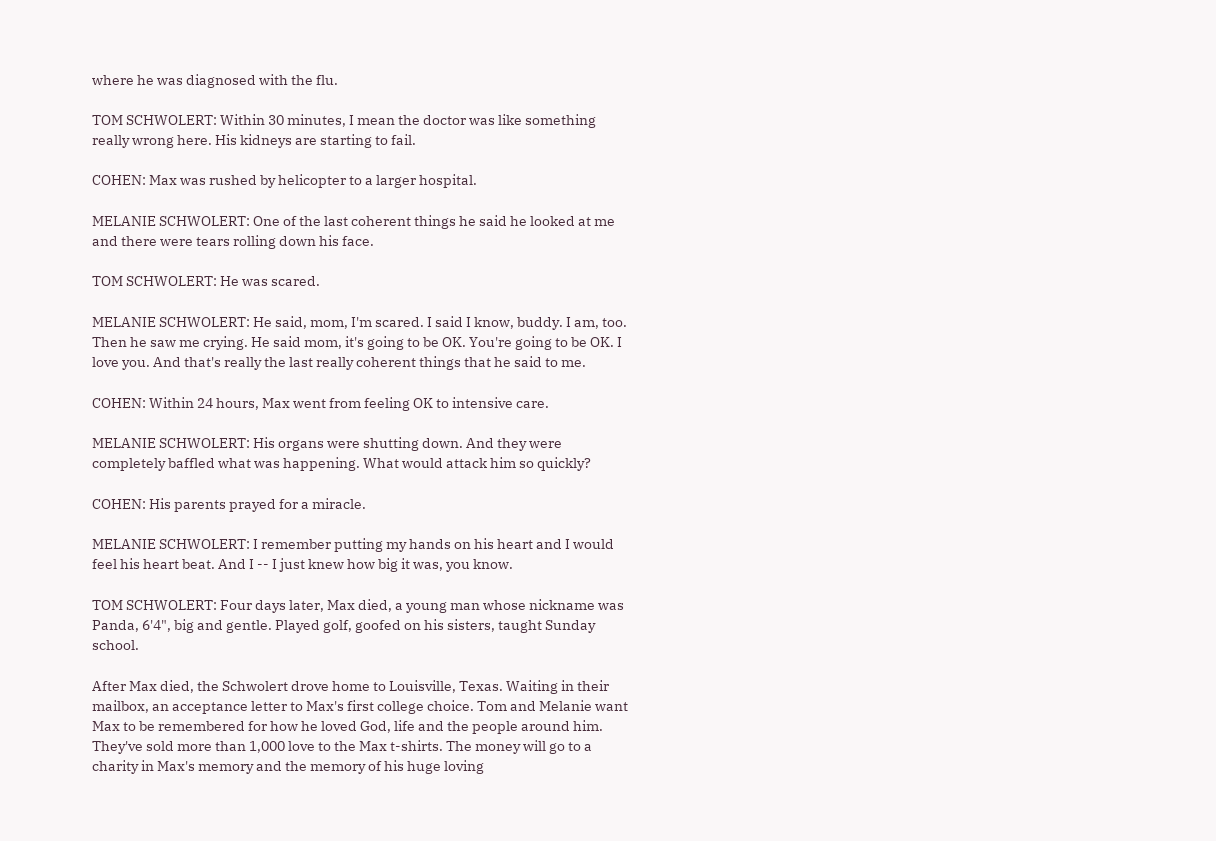where he was diagnosed with the flu.

TOM SCHWOLERT: Within 30 minutes, I mean the doctor was like something really wrong here. His kidneys are starting to fail.

COHEN: Max was rushed by helicopter to a larger hospital.

MELANIE SCHWOLERT: One of the last coherent things he said he looked at me and there were tears rolling down his face.

TOM SCHWOLERT: He was scared.

MELANIE SCHWOLERT: He said, mom, I'm scared. I said I know, buddy. I am, too. Then he saw me crying. He said mom, it's going to be OK. You're going to be OK. I love you. And that's really the last really coherent things that he said to me.

COHEN: Within 24 hours, Max went from feeling OK to intensive care.

MELANIE SCHWOLERT: His organs were shutting down. And they were completely baffled what was happening. What would attack him so quickly?

COHEN: His parents prayed for a miracle.

MELANIE SCHWOLERT: I remember putting my hands on his heart and I would feel his heart beat. And I -- I just knew how big it was, you know.

TOM SCHWOLERT: Four days later, Max died, a young man whose nickname was Panda, 6'4", big and gentle. Played golf, goofed on his sisters, taught Sunday school.

After Max died, the Schwolert drove home to Louisville, Texas. Waiting in their mailbox, an acceptance letter to Max's first college choice. Tom and Melanie want Max to be remembered for how he loved God, life and the people around him. They've sold more than 1,000 love to the Max t-shirts. The money will go to a charity in Max's memory and the memory of his huge loving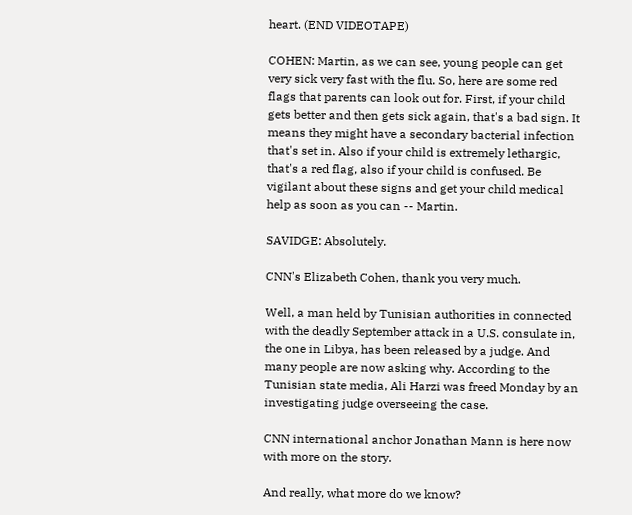heart. (END VIDEOTAPE)

COHEN: Martin, as we can see, young people can get very sick very fast with the flu. So, here are some red flags that parents can look out for. First, if your child gets better and then gets sick again, that's a bad sign. It means they might have a secondary bacterial infection that's set in. Also if your child is extremely lethargic, that's a red flag, also if your child is confused. Be vigilant about these signs and get your child medical help as soon as you can -- Martin.

SAVIDGE: Absolutely.

CNN's Elizabeth Cohen, thank you very much.

Well, a man held by Tunisian authorities in connected with the deadly September attack in a U.S. consulate in, the one in Libya, has been released by a judge. And many people are now asking why. According to the Tunisian state media, Ali Harzi was freed Monday by an investigating judge overseeing the case.

CNN international anchor Jonathan Mann is here now with more on the story.

And really, what more do we know?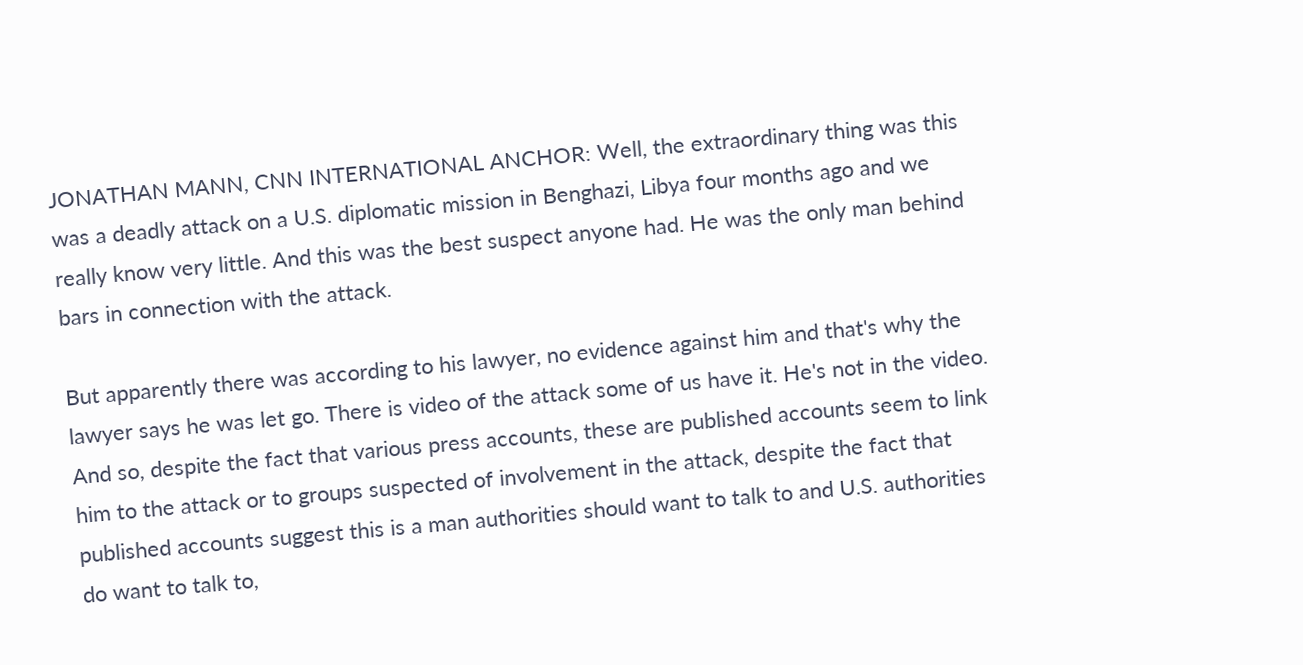JONATHAN MANN, CNN INTERNATIONAL ANCHOR: Well, the extraordinary thing was this was a deadly attack on a U.S. diplomatic mission in Benghazi, Libya four months ago and we really know very little. And this was the best suspect anyone had. He was the only man behind bars in connection with the attack.

But apparently there was according to his lawyer, no evidence against him and that's why the lawyer says he was let go. There is video of the attack some of us have it. He's not in the video. And so, despite the fact that various press accounts, these are published accounts seem to link him to the attack or to groups suspected of involvement in the attack, despite the fact that published accounts suggest this is a man authorities should want to talk to and U.S. authorities do want to talk to,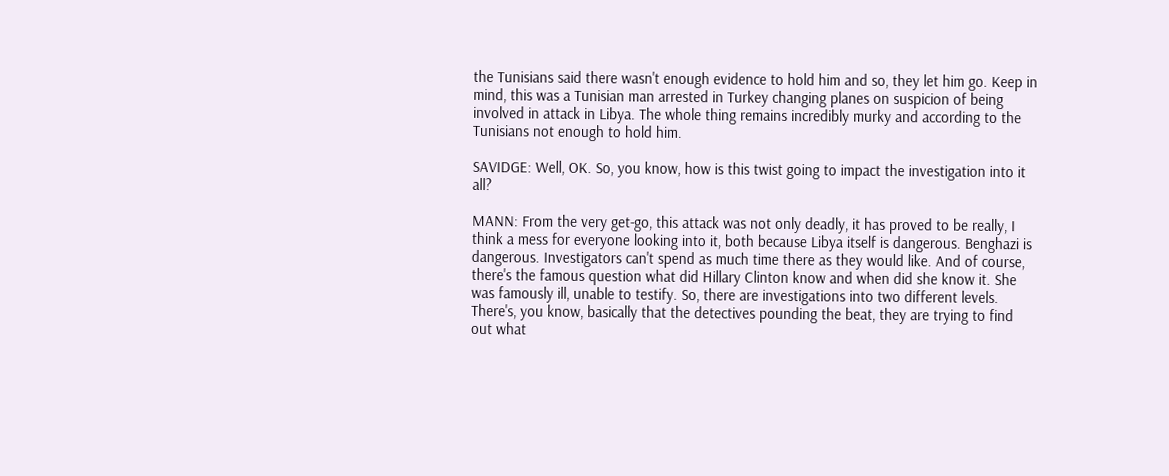the Tunisians said there wasn't enough evidence to hold him and so, they let him go. Keep in mind, this was a Tunisian man arrested in Turkey changing planes on suspicion of being involved in attack in Libya. The whole thing remains incredibly murky and according to the Tunisians not enough to hold him.

SAVIDGE: Well, OK. So, you know, how is this twist going to impact the investigation into it all?

MANN: From the very get-go, this attack was not only deadly, it has proved to be really, I think a mess for everyone looking into it, both because Libya itself is dangerous. Benghazi is dangerous. Investigators can't spend as much time there as they would like. And of course, there's the famous question what did Hillary Clinton know and when did she know it. She was famously ill, unable to testify. So, there are investigations into two different levels. There's, you know, basically that the detectives pounding the beat, they are trying to find out what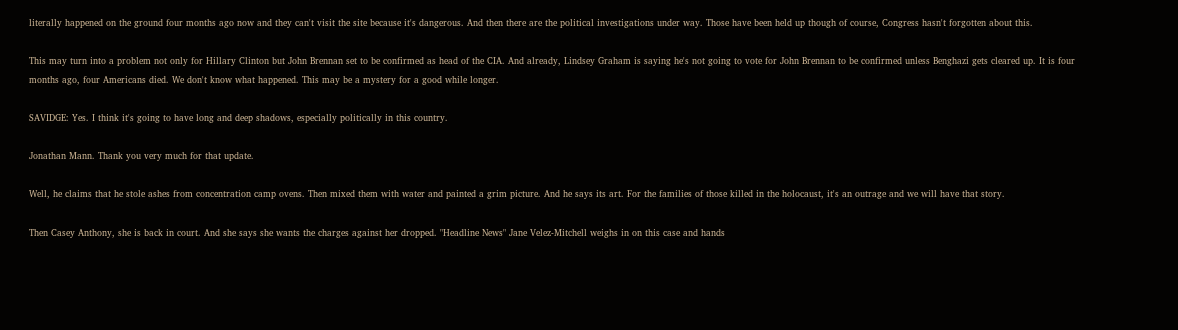literally happened on the ground four months ago now and they can't visit the site because it's dangerous. And then there are the political investigations under way. Those have been held up though of course, Congress hasn't forgotten about this.

This may turn into a problem not only for Hillary Clinton but John Brennan set to be confirmed as head of the CIA. And already, Lindsey Graham is saying he's not going to vote for John Brennan to be confirmed unless Benghazi gets cleared up. It is four months ago, four Americans died. We don't know what happened. This may be a mystery for a good while longer.

SAVIDGE: Yes. I think it's going to have long and deep shadows, especially politically in this country.

Jonathan Mann. Thank you very much for that update.

Well, he claims that he stole ashes from concentration camp ovens. Then mixed them with water and painted a grim picture. And he says its art. For the families of those killed in the holocaust, it's an outrage and we will have that story.

Then Casey Anthony, she is back in court. And she says she wants the charges against her dropped. "Headline News" Jane Velez-Mitchell weighs in on this case and hands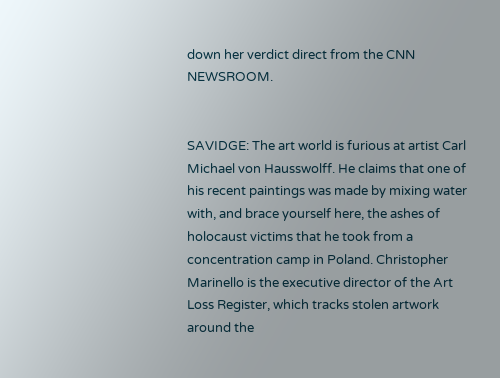down her verdict direct from the CNN NEWSROOM.


SAVIDGE: The art world is furious at artist Carl Michael von Hausswolff. He claims that one of his recent paintings was made by mixing water with, and brace yourself here, the ashes of holocaust victims that he took from a concentration camp in Poland. Christopher Marinello is the executive director of the Art Loss Register, which tracks stolen artwork around the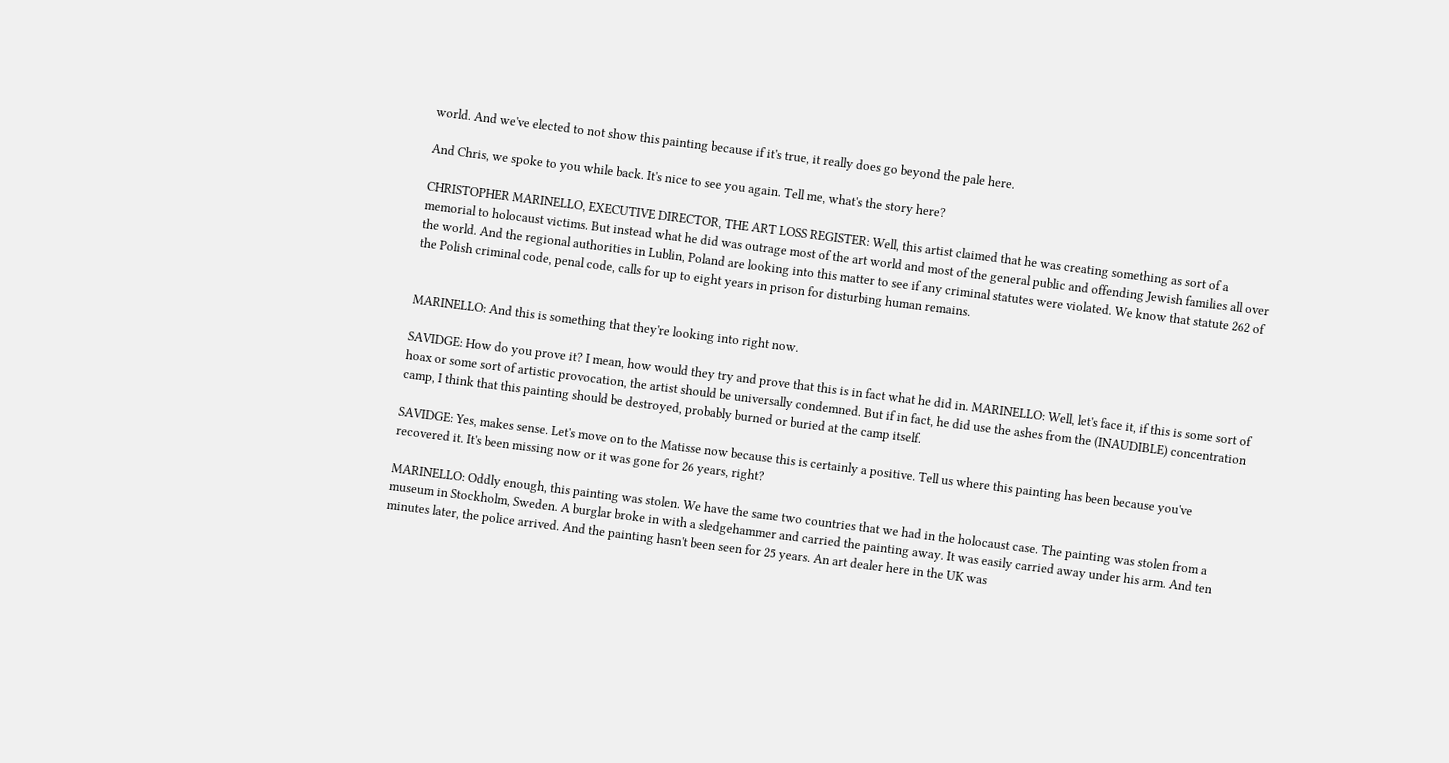world. And we've elected to not show this painting because if it's true, it really does go beyond the pale here.

And Chris, we spoke to you while back. It's nice to see you again. Tell me, what's the story here?

CHRISTOPHER MARINELLO, EXECUTIVE DIRECTOR, THE ART LOSS REGISTER: Well, this artist claimed that he was creating something as sort of a memorial to holocaust victims. But instead what he did was outrage most of the art world and most of the general public and offending Jewish families all over the world. And the regional authorities in Lublin, Poland are looking into this matter to see if any criminal statutes were violated. We know that statute 262 of the Polish criminal code, penal code, calls for up to eight years in prison for disturbing human remains.


MARINELLO: And this is something that they're looking into right now.

SAVIDGE: How do you prove it? I mean, how would they try and prove that this is in fact what he did in. MARINELLO: Well, let's face it, if this is some sort of hoax or some sort of artistic provocation, the artist should be universally condemned. But if in fact, he did use the ashes from the (INAUDIBLE) concentration camp, I think that this painting should be destroyed, probably burned or buried at the camp itself.

SAVIDGE: Yes, makes sense. Let's move on to the Matisse now because this is certainly a positive. Tell us where this painting has been because you've recovered it. It's been missing now or it was gone for 26 years, right?

MARINELLO: Oddly enough, this painting was stolen. We have the same two countries that we had in the holocaust case. The painting was stolen from a museum in Stockholm, Sweden. A burglar broke in with a sledgehammer and carried the painting away. It was easily carried away under his arm. And ten minutes later, the police arrived. And the painting hasn't been seen for 25 years. An art dealer here in the UK was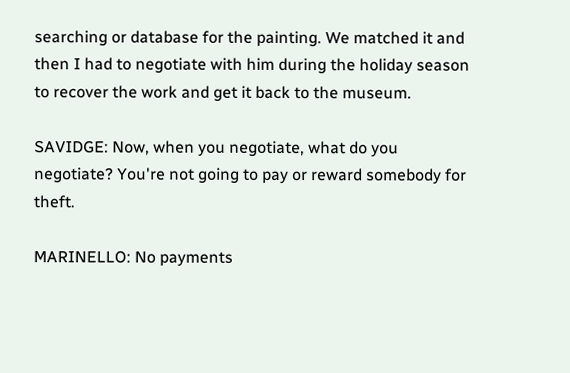searching or database for the painting. We matched it and then I had to negotiate with him during the holiday season to recover the work and get it back to the museum.

SAVIDGE: Now, when you negotiate, what do you negotiate? You're not going to pay or reward somebody for theft.

MARINELLO: No payments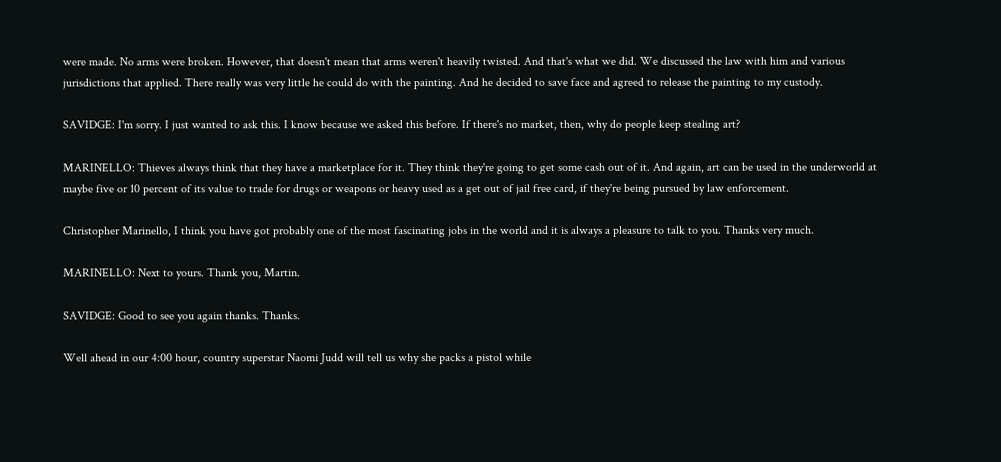were made. No arms were broken. However, that doesn't mean that arms weren't heavily twisted. And that's what we did. We discussed the law with him and various jurisdictions that applied. There really was very little he could do with the painting. And he decided to save face and agreed to release the painting to my custody.

SAVIDGE: I'm sorry. I just wanted to ask this. I know because we asked this before. If there's no market, then, why do people keep stealing art?

MARINELLO: Thieves always think that they have a marketplace for it. They think they're going to get some cash out of it. And again, art can be used in the underworld at maybe five or 10 percent of its value to trade for drugs or weapons or heavy used as a get out of jail free card, if they're being pursued by law enforcement.

Christopher Marinello, I think you have got probably one of the most fascinating jobs in the world and it is always a pleasure to talk to you. Thanks very much.

MARINELLO: Next to yours. Thank you, Martin.

SAVIDGE: Good to see you again thanks. Thanks.

Well ahead in our 4:00 hour, country superstar Naomi Judd will tell us why she packs a pistol while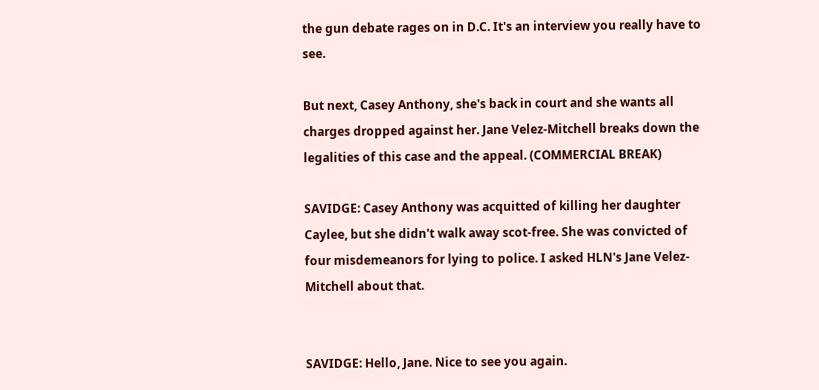the gun debate rages on in D.C. It's an interview you really have to see.

But next, Casey Anthony, she's back in court and she wants all charges dropped against her. Jane Velez-Mitchell breaks down the legalities of this case and the appeal. (COMMERCIAL BREAK)

SAVIDGE: Casey Anthony was acquitted of killing her daughter Caylee, but she didn't walk away scot-free. She was convicted of four misdemeanors for lying to police. I asked HLN's Jane Velez-Mitchell about that.


SAVIDGE: Hello, Jane. Nice to see you again.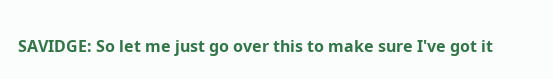SAVIDGE: So let me just go over this to make sure I've got it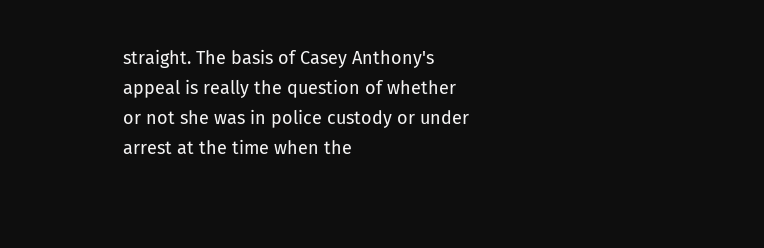straight. The basis of Casey Anthony's appeal is really the question of whether or not she was in police custody or under arrest at the time when the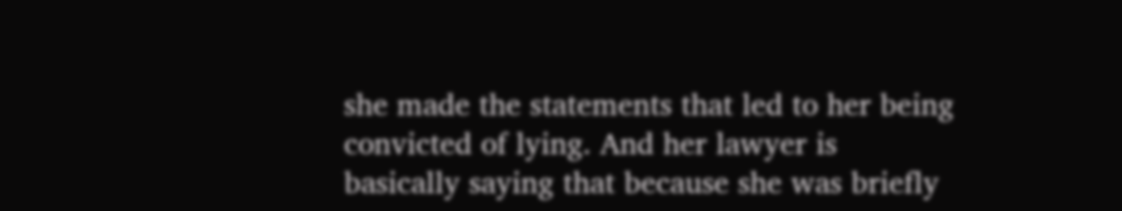she made the statements that led to her being convicted of lying. And her lawyer is basically saying that because she was briefly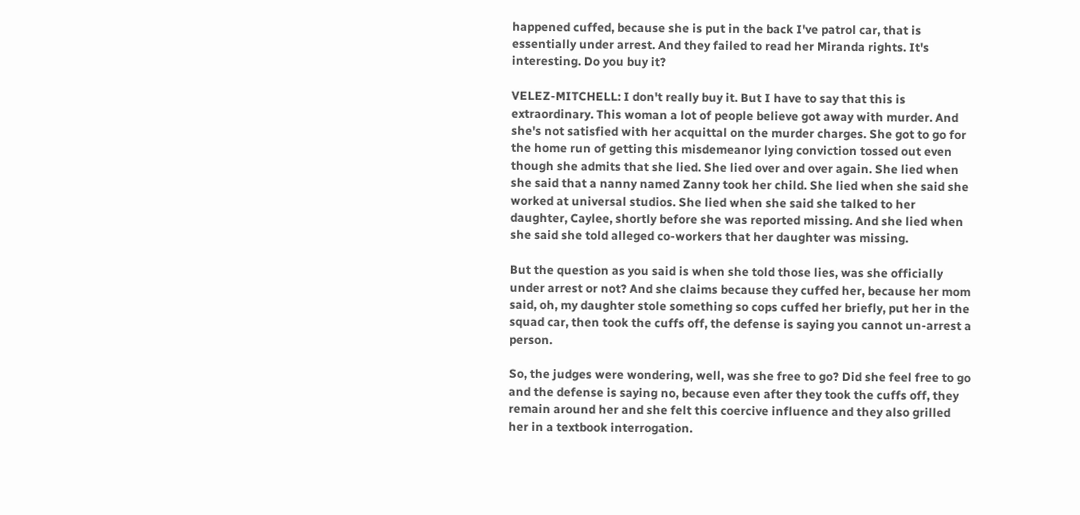happened cuffed, because she is put in the back I've patrol car, that is essentially under arrest. And they failed to read her Miranda rights. It's interesting. Do you buy it?

VELEZ-MITCHELL: I don't really buy it. But I have to say that this is extraordinary. This woman a lot of people believe got away with murder. And she's not satisfied with her acquittal on the murder charges. She got to go for the home run of getting this misdemeanor lying conviction tossed out even though she admits that she lied. She lied over and over again. She lied when she said that a nanny named Zanny took her child. She lied when she said she worked at universal studios. She lied when she said she talked to her daughter, Caylee, shortly before she was reported missing. And she lied when she said she told alleged co-workers that her daughter was missing.

But the question as you said is when she told those lies, was she officially under arrest or not? And she claims because they cuffed her, because her mom said, oh, my daughter stole something so cops cuffed her briefly, put her in the squad car, then took the cuffs off, the defense is saying you cannot un-arrest a person.

So, the judges were wondering, well, was she free to go? Did she feel free to go and the defense is saying no, because even after they took the cuffs off, they remain around her and she felt this coercive influence and they also grilled her in a textbook interrogation.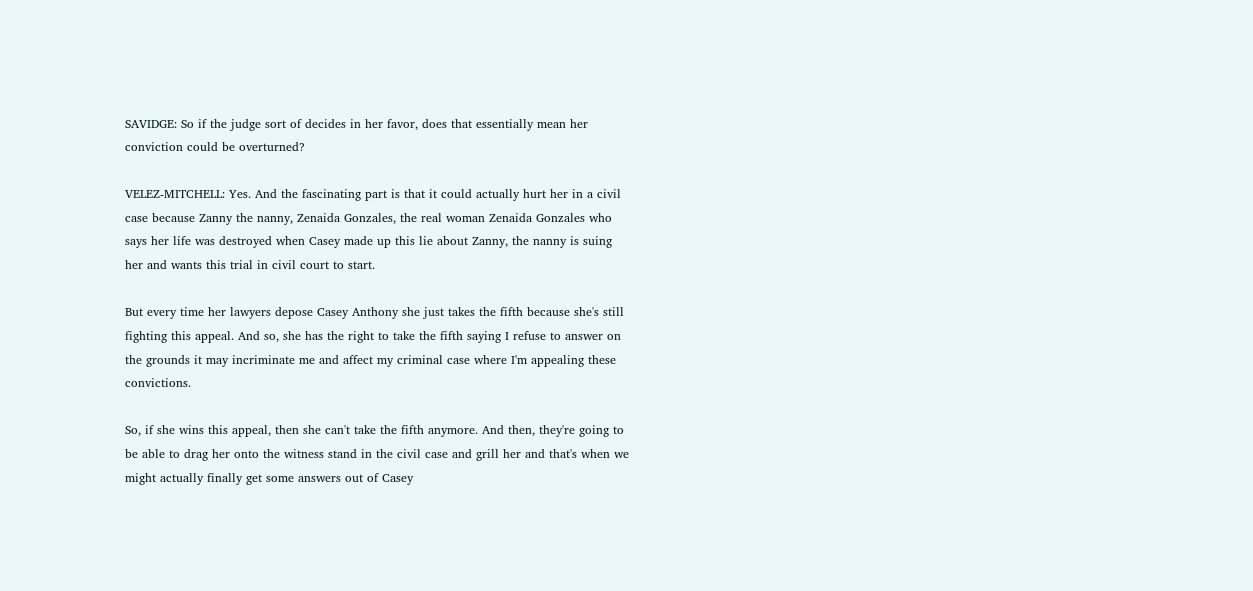SAVIDGE: So if the judge sort of decides in her favor, does that essentially mean her conviction could be overturned?

VELEZ-MITCHELL: Yes. And the fascinating part is that it could actually hurt her in a civil case because Zanny the nanny, Zenaida Gonzales, the real woman Zenaida Gonzales who says her life was destroyed when Casey made up this lie about Zanny, the nanny is suing her and wants this trial in civil court to start.

But every time her lawyers depose Casey Anthony she just takes the fifth because she's still fighting this appeal. And so, she has the right to take the fifth saying I refuse to answer on the grounds it may incriminate me and affect my criminal case where I'm appealing these convictions.

So, if she wins this appeal, then she can't take the fifth anymore. And then, they're going to be able to drag her onto the witness stand in the civil case and grill her and that's when we might actually finally get some answers out of Casey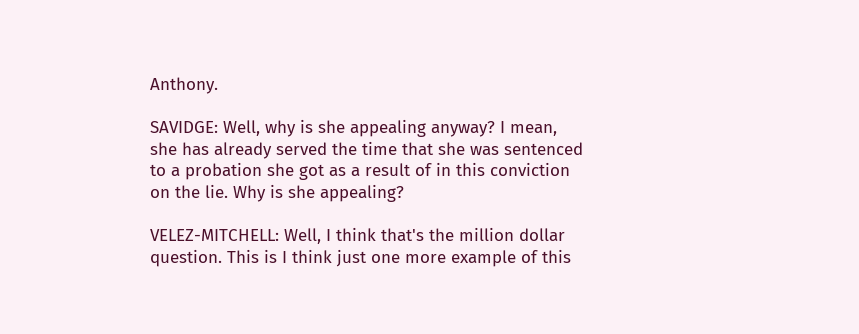Anthony.

SAVIDGE: Well, why is she appealing anyway? I mean, she has already served the time that she was sentenced to a probation she got as a result of in this conviction on the lie. Why is she appealing?

VELEZ-MITCHELL: Well, I think that's the million dollar question. This is I think just one more example of this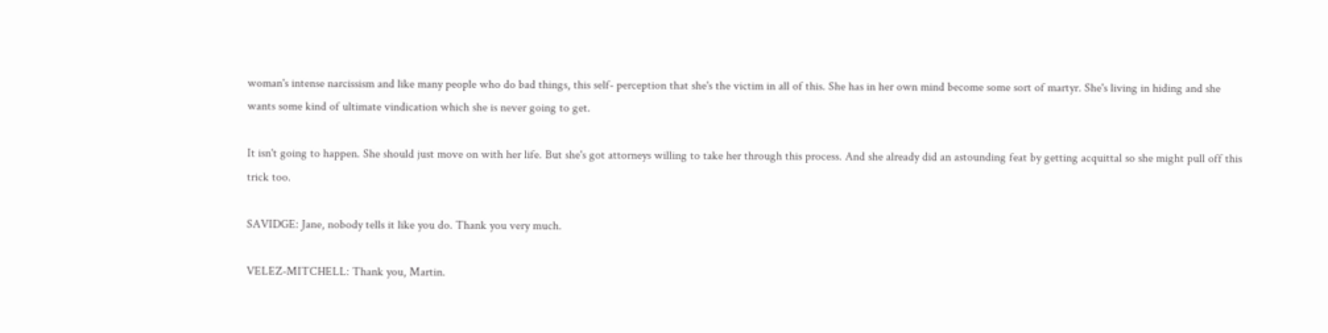woman's intense narcissism and like many people who do bad things, this self- perception that she's the victim in all of this. She has in her own mind become some sort of martyr. She's living in hiding and she wants some kind of ultimate vindication which she is never going to get.

It isn't going to happen. She should just move on with her life. But she's got attorneys willing to take her through this process. And she already did an astounding feat by getting acquittal so she might pull off this trick too.

SAVIDGE: Jane, nobody tells it like you do. Thank you very much.

VELEZ-MITCHELL: Thank you, Martin.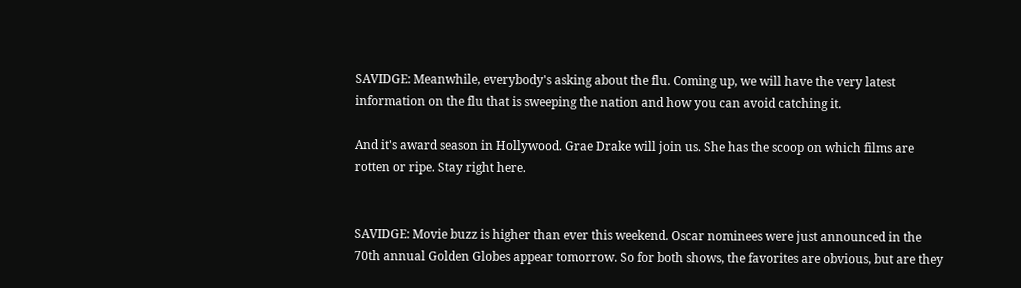SAVIDGE: Meanwhile, everybody's asking about the flu. Coming up, we will have the very latest information on the flu that is sweeping the nation and how you can avoid catching it.

And it's award season in Hollywood. Grae Drake will join us. She has the scoop on which films are rotten or ripe. Stay right here.


SAVIDGE: Movie buzz is higher than ever this weekend. Oscar nominees were just announced in the 70th annual Golden Globes appear tomorrow. So for both shows, the favorites are obvious, but are they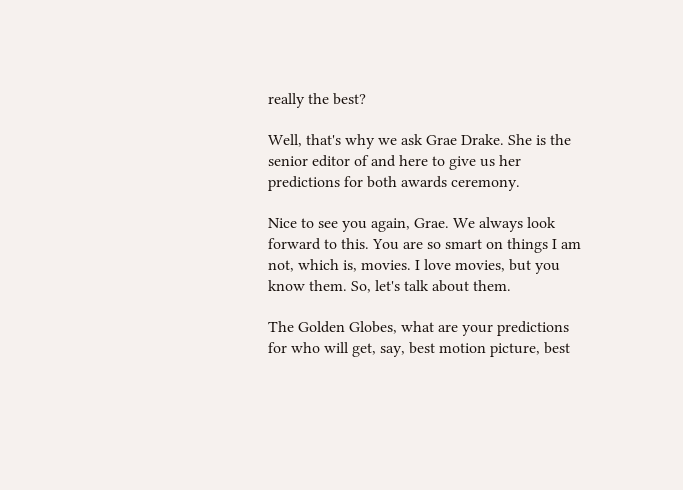really the best?

Well, that's why we ask Grae Drake. She is the senior editor of and here to give us her predictions for both awards ceremony.

Nice to see you again, Grae. We always look forward to this. You are so smart on things I am not, which is, movies. I love movies, but you know them. So, let's talk about them.

The Golden Globes, what are your predictions for who will get, say, best motion picture, best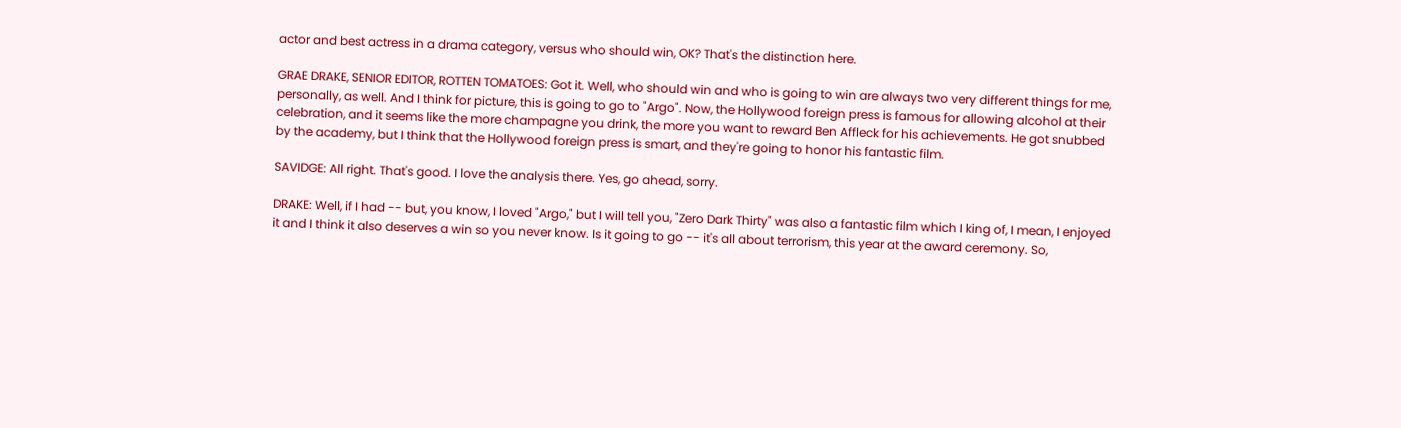actor and best actress in a drama category, versus who should win, OK? That's the distinction here.

GRAE DRAKE, SENIOR EDITOR, ROTTEN TOMATOES: Got it. Well, who should win and who is going to win are always two very different things for me, personally, as well. And I think for picture, this is going to go to "Argo". Now, the Hollywood foreign press is famous for allowing alcohol at their celebration, and it seems like the more champagne you drink, the more you want to reward Ben Affleck for his achievements. He got snubbed by the academy, but I think that the Hollywood foreign press is smart, and they're going to honor his fantastic film.

SAVIDGE: All right. That's good. I love the analysis there. Yes, go ahead, sorry.

DRAKE: Well, if I had -- but, you know, I loved "Argo," but I will tell you, "Zero Dark Thirty" was also a fantastic film which I king of, I mean, I enjoyed it and I think it also deserves a win so you never know. Is it going to go -- it's all about terrorism, this year at the award ceremony. So,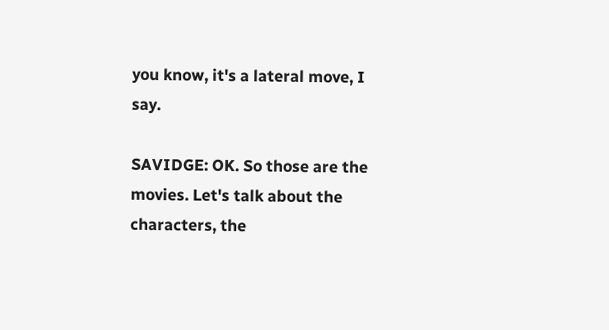you know, it's a lateral move, I say.

SAVIDGE: OK. So those are the movies. Let's talk about the characters, the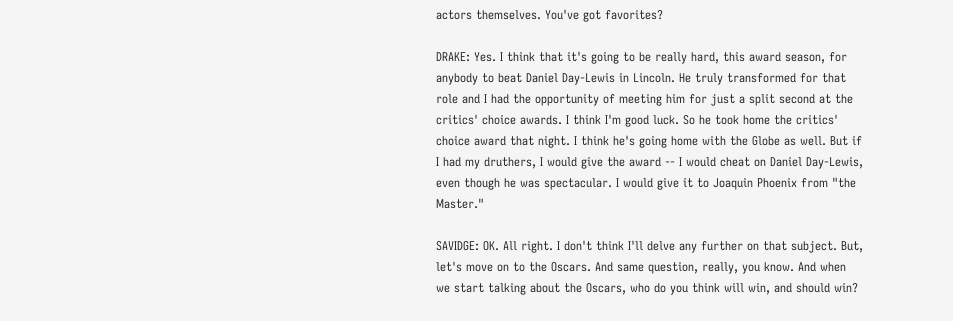actors themselves. You've got favorites?

DRAKE: Yes. I think that it's going to be really hard, this award season, for anybody to beat Daniel Day-Lewis in Lincoln. He truly transformed for that role and I had the opportunity of meeting him for just a split second at the critics' choice awards. I think I'm good luck. So he took home the critics' choice award that night. I think he's going home with the Globe as well. But if I had my druthers, I would give the award -- I would cheat on Daniel Day-Lewis, even though he was spectacular. I would give it to Joaquin Phoenix from "the Master."

SAVIDGE: OK. All right. I don't think I'll delve any further on that subject. But, let's move on to the Oscars. And same question, really, you know. And when we start talking about the Oscars, who do you think will win, and should win?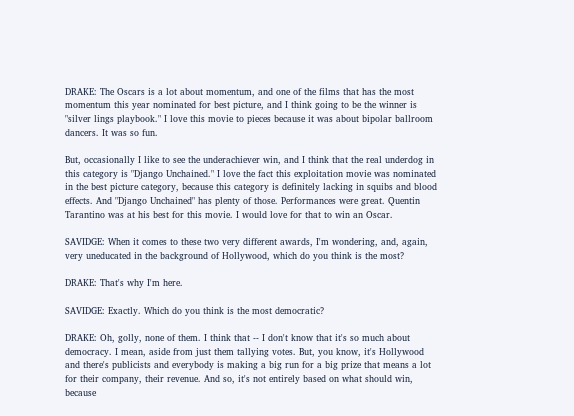DRAKE: The Oscars is a lot about momentum, and one of the films that has the most momentum this year nominated for best picture, and I think going to be the winner is "silver lings playbook." I love this movie to pieces because it was about bipolar ballroom dancers. It was so fun.

But, occasionally I like to see the underachiever win, and I think that the real underdog in this category is "Django Unchained." I love the fact this exploitation movie was nominated in the best picture category, because this category is definitely lacking in squibs and blood effects. And "Django Unchained" has plenty of those. Performances were great. Quentin Tarantino was at his best for this movie. I would love for that to win an Oscar.

SAVIDGE: When it comes to these two very different awards, I'm wondering, and, again, very uneducated in the background of Hollywood, which do you think is the most?

DRAKE: That's why I'm here.

SAVIDGE: Exactly. Which do you think is the most democratic?

DRAKE: Oh, golly, none of them. I think that -- I don't know that it's so much about democracy. I mean, aside from just them tallying votes. But, you know, it's Hollywood and there's publicists and everybody is making a big run for a big prize that means a lot for their company, their revenue. And so, it's not entirely based on what should win, because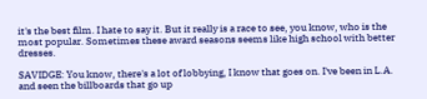it's the best film. I hate to say it. But it really is a race to see, you know, who is the most popular. Sometimes these award seasons seems like high school with better dresses.

SAVIDGE: You know, there's a lot of lobbying, I know that goes on. I've been in L.A. and seen the billboards that go up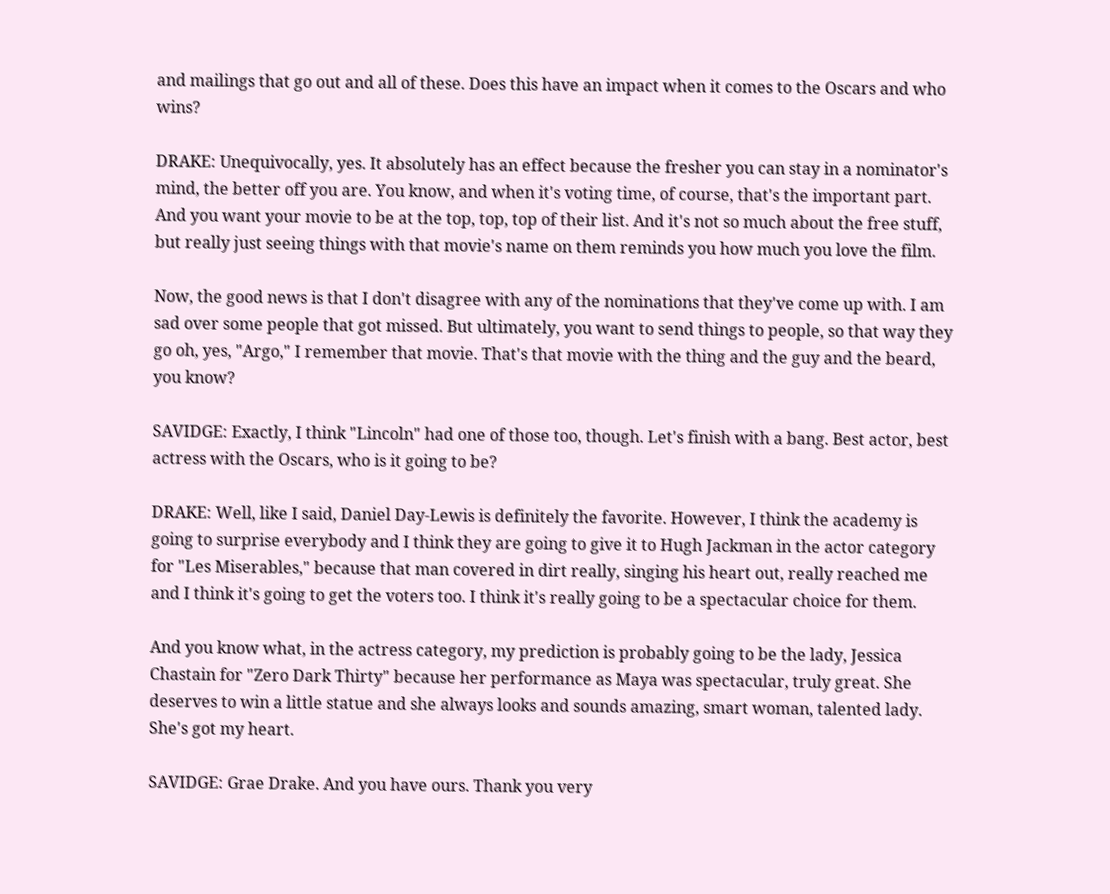and mailings that go out and all of these. Does this have an impact when it comes to the Oscars and who wins?

DRAKE: Unequivocally, yes. It absolutely has an effect because the fresher you can stay in a nominator's mind, the better off you are. You know, and when it's voting time, of course, that's the important part. And you want your movie to be at the top, top, top of their list. And it's not so much about the free stuff, but really just seeing things with that movie's name on them reminds you how much you love the film.

Now, the good news is that I don't disagree with any of the nominations that they've come up with. I am sad over some people that got missed. But ultimately, you want to send things to people, so that way they go oh, yes, "Argo," I remember that movie. That's that movie with the thing and the guy and the beard, you know?

SAVIDGE: Exactly, I think "Lincoln" had one of those too, though. Let's finish with a bang. Best actor, best actress with the Oscars, who is it going to be?

DRAKE: Well, like I said, Daniel Day-Lewis is definitely the favorite. However, I think the academy is going to surprise everybody and I think they are going to give it to Hugh Jackman in the actor category for "Les Miserables," because that man covered in dirt really, singing his heart out, really reached me and I think it's going to get the voters too. I think it's really going to be a spectacular choice for them.

And you know what, in the actress category, my prediction is probably going to be the lady, Jessica Chastain for "Zero Dark Thirty" because her performance as Maya was spectacular, truly great. She deserves to win a little statue and she always looks and sounds amazing, smart woman, talented lady. She's got my heart.

SAVIDGE: Grae Drake. And you have ours. Thank you very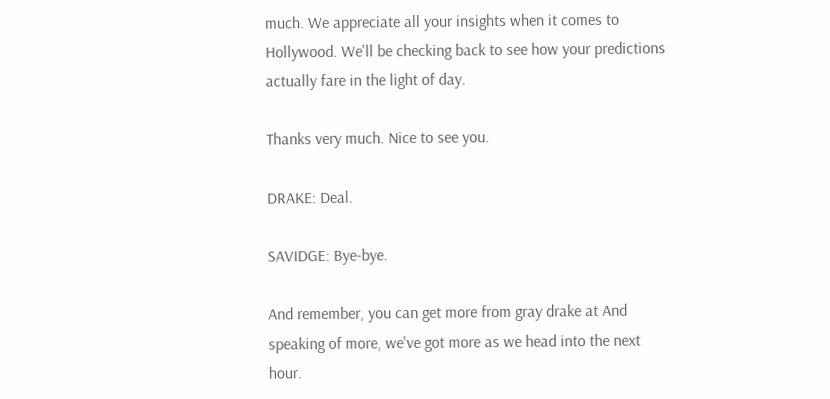much. We appreciate all your insights when it comes to Hollywood. We'll be checking back to see how your predictions actually fare in the light of day.

Thanks very much. Nice to see you.

DRAKE: Deal.

SAVIDGE: Bye-bye.

And remember, you can get more from gray drake at And speaking of more, we've got more as we head into the next hour.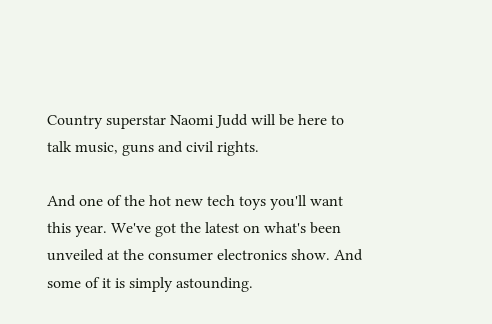Country superstar Naomi Judd will be here to talk music, guns and civil rights.

And one of the hot new tech toys you'll want this year. We've got the latest on what's been unveiled at the consumer electronics show. And some of it is simply astounding.